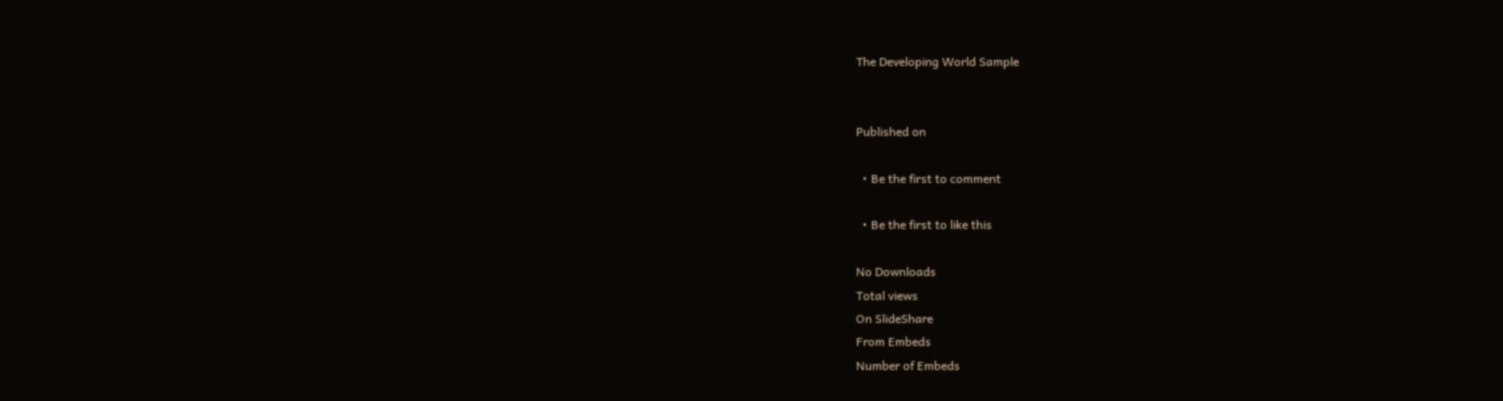The Developing World Sample


Published on

  • Be the first to comment

  • Be the first to like this

No Downloads
Total views
On SlideShare
From Embeds
Number of Embeds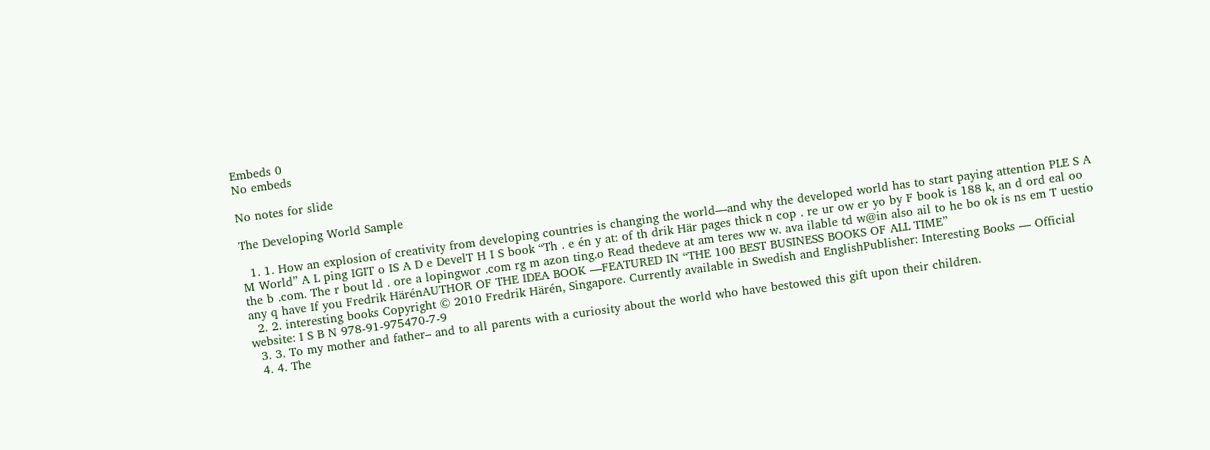Embeds 0
No embeds

No notes for slide

The Developing World Sample

  1. 1. How an explosion of creativity from developing countries is changing the world—and why the developed world has to start paying attention PLE S A M World” A L ping IGIT o IS A D e DevelT H I S book “Th . e én y at: of th drik Här pages thick n cop . re ur ow er yo by F book is 188 k, an d ord eal oo the b .com. The r bout ld . ore a lopingwor .com rg m azon ting.o Read thedeve at am teres ww w. ava ilable td w@in also ail to he bo ok is ns em T uestio any q have If you Fredrik HärénAUTHOR OF THE IDEA BOOK —FEATURED IN “THE 100 BEST BUSINESS BOOKS OF ALL TIME”
  2. 2. interesting books Copyright © 2010 Fredrik Härén, Singapore. Currently available in Swedish and EnglishPublisher: Interesting Books — Official website: I S B N 978-91-975470-7-9
  3. 3. To my mother and father– and to all parents with a curiosity about the world who have bestowed this gift upon their children.
  4. 4. The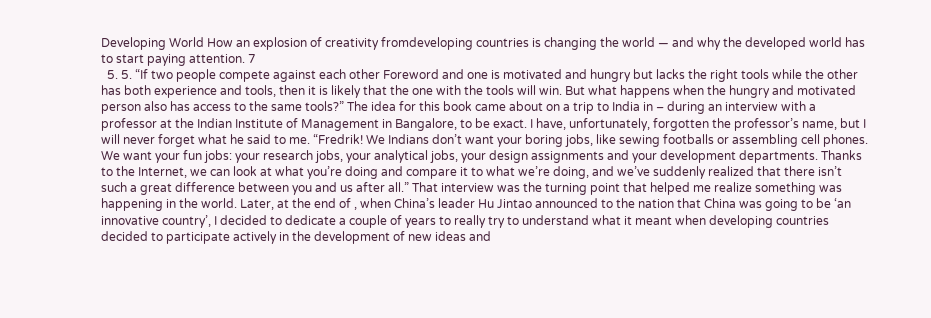Developing World How an explosion of creativity fromdeveloping countries is changing the world — and why the developed world has to start paying attention. 7
  5. 5. “If two people compete against each other Foreword and one is motivated and hungry but lacks the right tools while the other has both experience and tools, then it is likely that the one with the tools will win. But what happens when the hungry and motivated person also has access to the same tools?” The idea for this book came about on a trip to India in – during an interview with a professor at the Indian Institute of Management in Bangalore, to be exact. I have, unfortunately, forgotten the professor’s name, but I will never forget what he said to me. “Fredrik! We Indians don’t want your boring jobs, like sewing footballs or assembling cell phones. We want your fun jobs: your research jobs, your analytical jobs, your design assignments and your development departments. Thanks to the Internet, we can look at what you’re doing and compare it to what we’re doing, and we’ve suddenly realized that there isn’t such a great difference between you and us after all.” That interview was the turning point that helped me realize something was happening in the world. Later, at the end of , when China’s leader Hu Jintao announced to the nation that China was going to be ‘an innovative country’, I decided to dedicate a couple of years to really try to understand what it meant when developing countries decided to participate actively in the development of new ideas and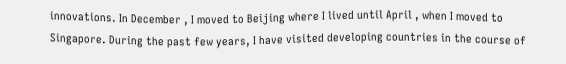innovations. In December , I moved to Beijing where I lived until April , when I moved to Singapore. During the past few years, I have visited developing countries in the course of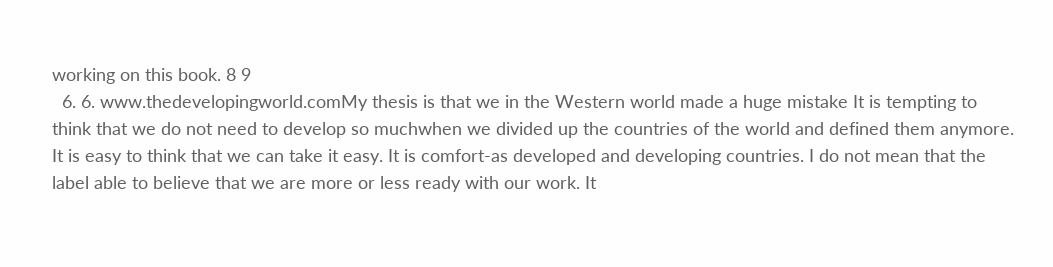working on this book. 8 9
  6. 6. www.thedevelopingworld.comMy thesis is that we in the Western world made a huge mistake It is tempting to think that we do not need to develop so muchwhen we divided up the countries of the world and defined them anymore. It is easy to think that we can take it easy. It is comfort-as developed and developing countries. I do not mean that the label able to believe that we are more or less ready with our work. It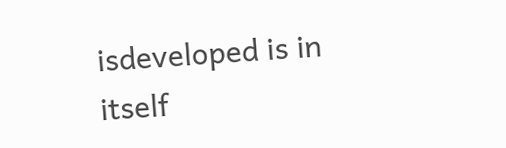isdeveloped is in itself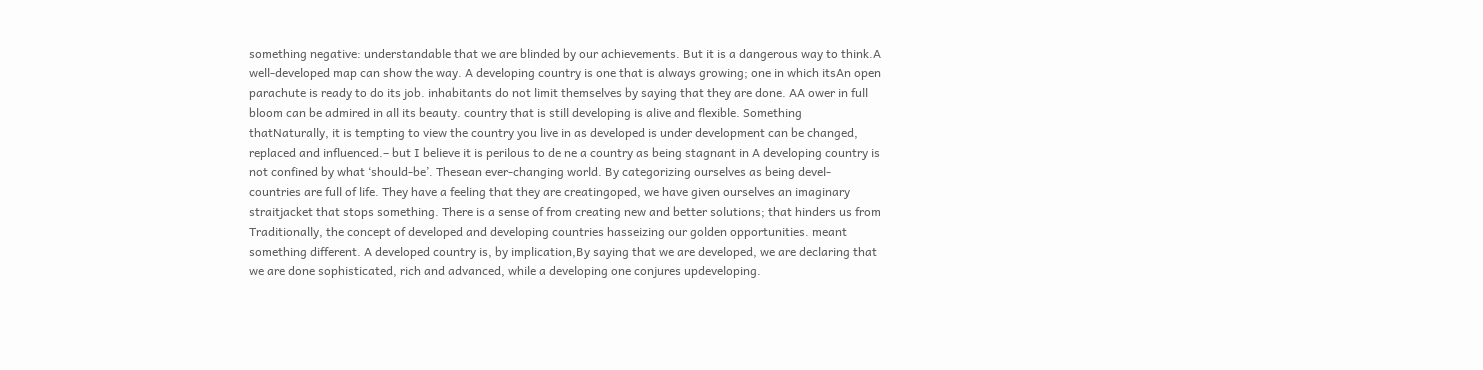something negative: understandable that we are blinded by our achievements. But it is a dangerous way to think.A well-developed map can show the way. A developing country is one that is always growing; one in which itsAn open parachute is ready to do its job. inhabitants do not limit themselves by saying that they are done. AA ower in full bloom can be admired in all its beauty. country that is still developing is alive and flexible. Something thatNaturally, it is tempting to view the country you live in as developed is under development can be changed, replaced and influenced.– but I believe it is perilous to de ne a country as being stagnant in A developing country is not confined by what ‘should-be’. Thesean ever-changing world. By categorizing ourselves as being devel- countries are full of life. They have a feeling that they are creatingoped, we have given ourselves an imaginary straitjacket that stops something. There is a sense of from creating new and better solutions; that hinders us from Traditionally, the concept of developed and developing countries hasseizing our golden opportunities. meant something different. A developed country is, by implication,By saying that we are developed, we are declaring that we are done sophisticated, rich and advanced, while a developing one conjures updeveloping.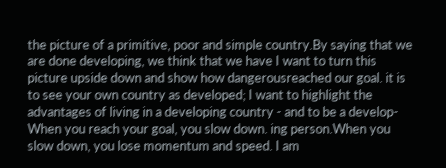the picture of a primitive, poor and simple country.By saying that we are done developing, we think that we have I want to turn this picture upside down and show how dangerousreached our goal. it is to see your own country as developed; I want to highlight the advantages of living in a developing country - and to be a develop-When you reach your goal, you slow down. ing person.When you slow down, you lose momentum and speed. I am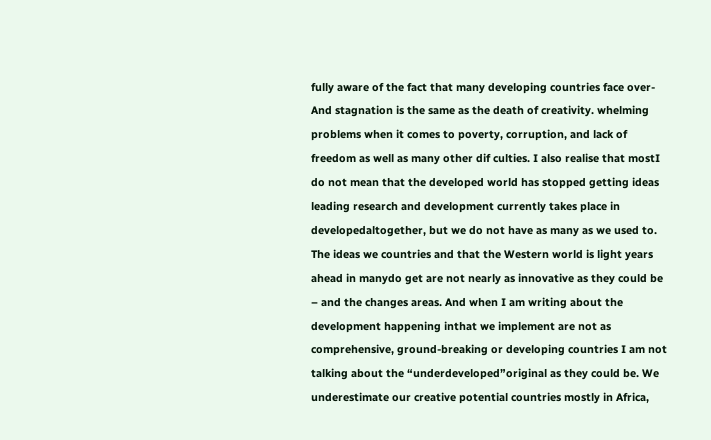fully aware of the fact that many developing countries face over-And stagnation is the same as the death of creativity. whelming problems when it comes to poverty, corruption, and lack of freedom as well as many other dif culties. I also realise that mostI do not mean that the developed world has stopped getting ideas leading research and development currently takes place in developedaltogether, but we do not have as many as we used to. The ideas we countries and that the Western world is light years ahead in manydo get are not nearly as innovative as they could be – and the changes areas. And when I am writing about the development happening inthat we implement are not as comprehensive, ground-breaking or developing countries I am not talking about the “underdeveloped”original as they could be. We underestimate our creative potential countries mostly in Africa,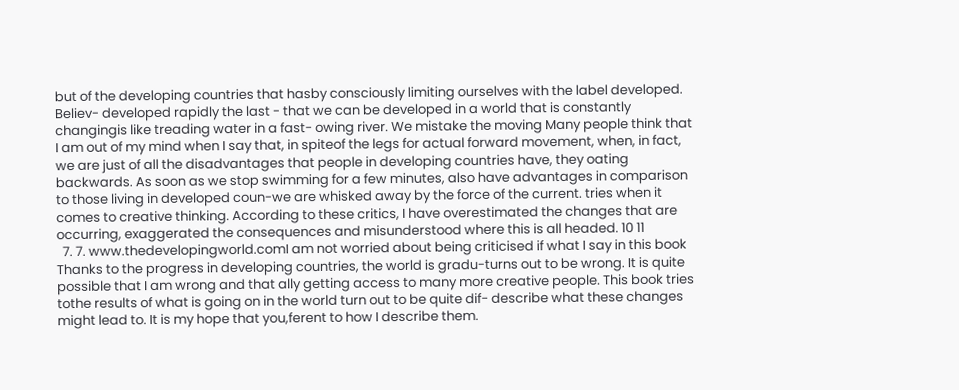but of the developing countries that hasby consciously limiting ourselves with the label developed. Believ- developed rapidly the last - that we can be developed in a world that is constantly changingis like treading water in a fast- owing river. We mistake the moving Many people think that I am out of my mind when I say that, in spiteof the legs for actual forward movement, when, in fact, we are just of all the disadvantages that people in developing countries have, they oating backwards. As soon as we stop swimming for a few minutes, also have advantages in comparison to those living in developed coun-we are whisked away by the force of the current. tries when it comes to creative thinking. According to these critics, I have overestimated the changes that are occurring, exaggerated the consequences and misunderstood where this is all headed. 10 11
  7. 7. www.thedevelopingworld.comI am not worried about being criticised if what I say in this book Thanks to the progress in developing countries, the world is gradu-turns out to be wrong. It is quite possible that I am wrong and that ally getting access to many more creative people. This book tries tothe results of what is going on in the world turn out to be quite dif- describe what these changes might lead to. It is my hope that you,ferent to how I describe them.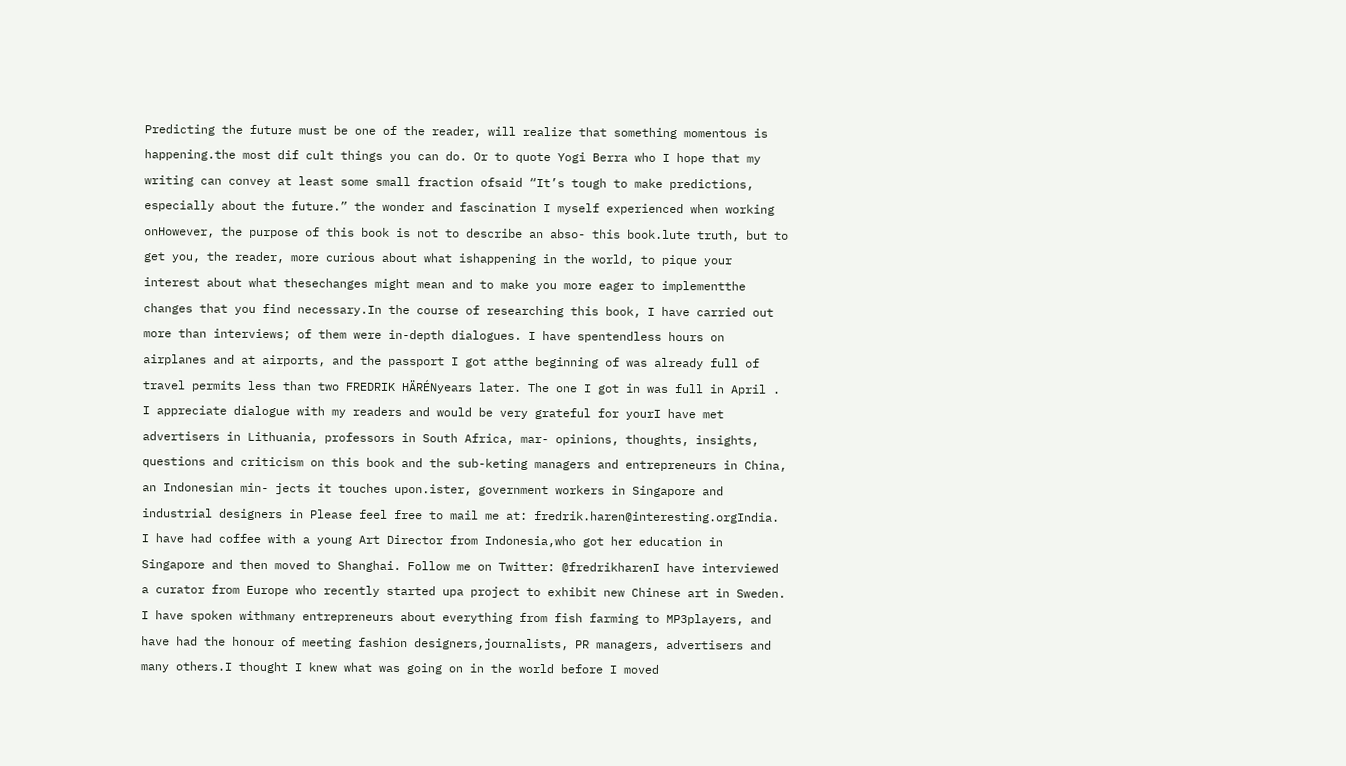Predicting the future must be one of the reader, will realize that something momentous is happening.the most dif cult things you can do. Or to quote Yogi Berra who I hope that my writing can convey at least some small fraction ofsaid “It’s tough to make predictions, especially about the future.” the wonder and fascination I myself experienced when working onHowever, the purpose of this book is not to describe an abso- this book.lute truth, but to get you, the reader, more curious about what ishappening in the world, to pique your interest about what thesechanges might mean and to make you more eager to implementthe changes that you find necessary.In the course of researching this book, I have carried out more than interviews; of them were in-depth dialogues. I have spentendless hours on airplanes and at airports, and the passport I got atthe beginning of was already full of travel permits less than two FREDRIK HÄRÉNyears later. The one I got in was full in April . I appreciate dialogue with my readers and would be very grateful for yourI have met advertisers in Lithuania, professors in South Africa, mar- opinions, thoughts, insights, questions and criticism on this book and the sub-keting managers and entrepreneurs in China, an Indonesian min- jects it touches upon.ister, government workers in Singapore and industrial designers in Please feel free to mail me at: fredrik.haren@interesting.orgIndia. I have had coffee with a young Art Director from Indonesia,who got her education in Singapore and then moved to Shanghai. Follow me on Twitter: @fredrikharenI have interviewed a curator from Europe who recently started upa project to exhibit new Chinese art in Sweden. I have spoken withmany entrepreneurs about everything from fish farming to MP3players, and have had the honour of meeting fashion designers,journalists, PR managers, advertisers and many others.I thought I knew what was going on in the world before I moved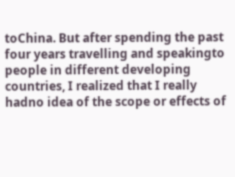toChina. But after spending the past four years travelling and speakingto people in different developing countries, I realized that I really hadno idea of the scope or effects of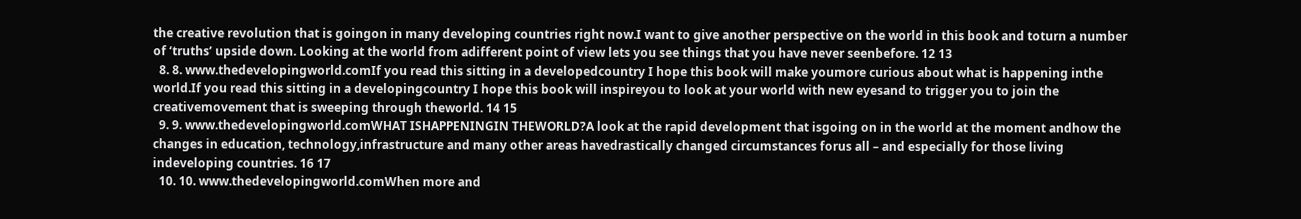the creative revolution that is goingon in many developing countries right now.I want to give another perspective on the world in this book and toturn a number of ‘truths’ upside down. Looking at the world from adifferent point of view lets you see things that you have never seenbefore. 12 13
  8. 8. www.thedevelopingworld.comIf you read this sitting in a developedcountry I hope this book will make youmore curious about what is happening inthe world.If you read this sitting in a developingcountry I hope this book will inspireyou to look at your world with new eyesand to trigger you to join the creativemovement that is sweeping through theworld. 14 15
  9. 9. www.thedevelopingworld.comWHAT ISHAPPENINGIN THEWORLD?A look at the rapid development that isgoing on in the world at the moment andhow the changes in education, technology,infrastructure and many other areas havedrastically changed circumstances forus all – and especially for those living indeveloping countries. 16 17
  10. 10. www.thedevelopingworld.comWhen more and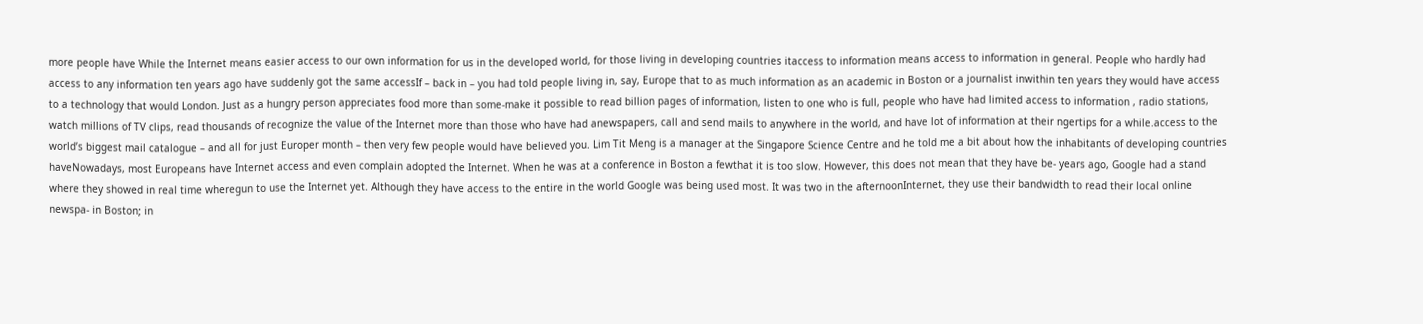more people have While the Internet means easier access to our own information for us in the developed world, for those living in developing countries itaccess to information means access to information in general. People who hardly had access to any information ten years ago have suddenly got the same accessIf – back in – you had told people living in, say, Europe that to as much information as an academic in Boston or a journalist inwithin ten years they would have access to a technology that would London. Just as a hungry person appreciates food more than some-make it possible to read billion pages of information, listen to one who is full, people who have had limited access to information , radio stations, watch millions of TV clips, read thousands of recognize the value of the Internet more than those who have had anewspapers, call and send mails to anywhere in the world, and have lot of information at their ngertips for a while.access to the world’s biggest mail catalogue – and all for just Europer month – then very few people would have believed you. Lim Tit Meng is a manager at the Singapore Science Centre and he told me a bit about how the inhabitants of developing countries haveNowadays, most Europeans have Internet access and even complain adopted the Internet. When he was at a conference in Boston a fewthat it is too slow. However, this does not mean that they have be- years ago, Google had a stand where they showed in real time wheregun to use the Internet yet. Although they have access to the entire in the world Google was being used most. It was two in the afternoonInternet, they use their bandwidth to read their local online newspa- in Boston; in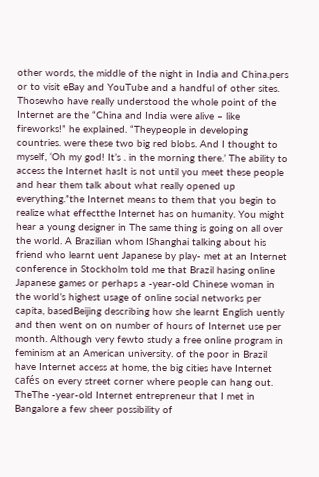other words, the middle of the night in India and China.pers or to visit eBay and YouTube and a handful of other sites. Thosewho have really understood the whole point of the Internet are the “China and India were alive – like fireworks!” he explained. “Theypeople in developing countries. were these two big red blobs. And I thought to myself, ‘Oh my god! It’s . in the morning there.’ The ability to access the Internet hasIt is not until you meet these people and hear them talk about what really opened up everything.”the Internet means to them that you begin to realize what effectthe Internet has on humanity. You might hear a young designer in The same thing is going on all over the world. A Brazilian whom IShanghai talking about his friend who learnt uent Japanese by play- met at an Internet conference in Stockholm told me that Brazil hasing online Japanese games or perhaps a -year-old Chinese woman in the world’s highest usage of online social networks per capita, basedBeijing describing how she learnt English uently and then went on on number of hours of Internet use per month. Although very fewto study a free online program in feminism at an American university. of the poor in Brazil have Internet access at home, the big cities have Internet cafés on every street corner where people can hang out. TheThe -year-old Internet entrepreneur that I met in Bangalore a few sheer possibility of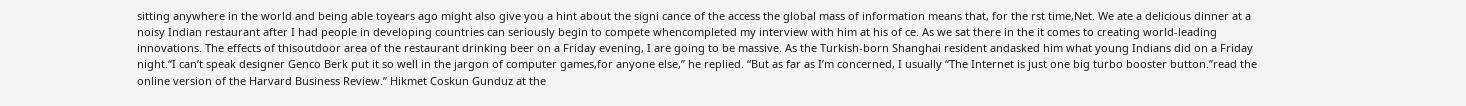sitting anywhere in the world and being able toyears ago might also give you a hint about the signi cance of the access the global mass of information means that, for the rst time,Net. We ate a delicious dinner at a noisy Indian restaurant after I had people in developing countries can seriously begin to compete whencompleted my interview with him at his of ce. As we sat there in the it comes to creating world-leading innovations. The effects of thisoutdoor area of the restaurant drinking beer on a Friday evening, I are going to be massive. As the Turkish-born Shanghai resident andasked him what young Indians did on a Friday night.“I can’t speak designer Genco Berk put it so well in the jargon of computer games,for anyone else,” he replied. “But as far as I’m concerned, I usually “The Internet is just one big turbo booster button.”read the online version of the Harvard Business Review.” Hikmet Coskun Gunduz at the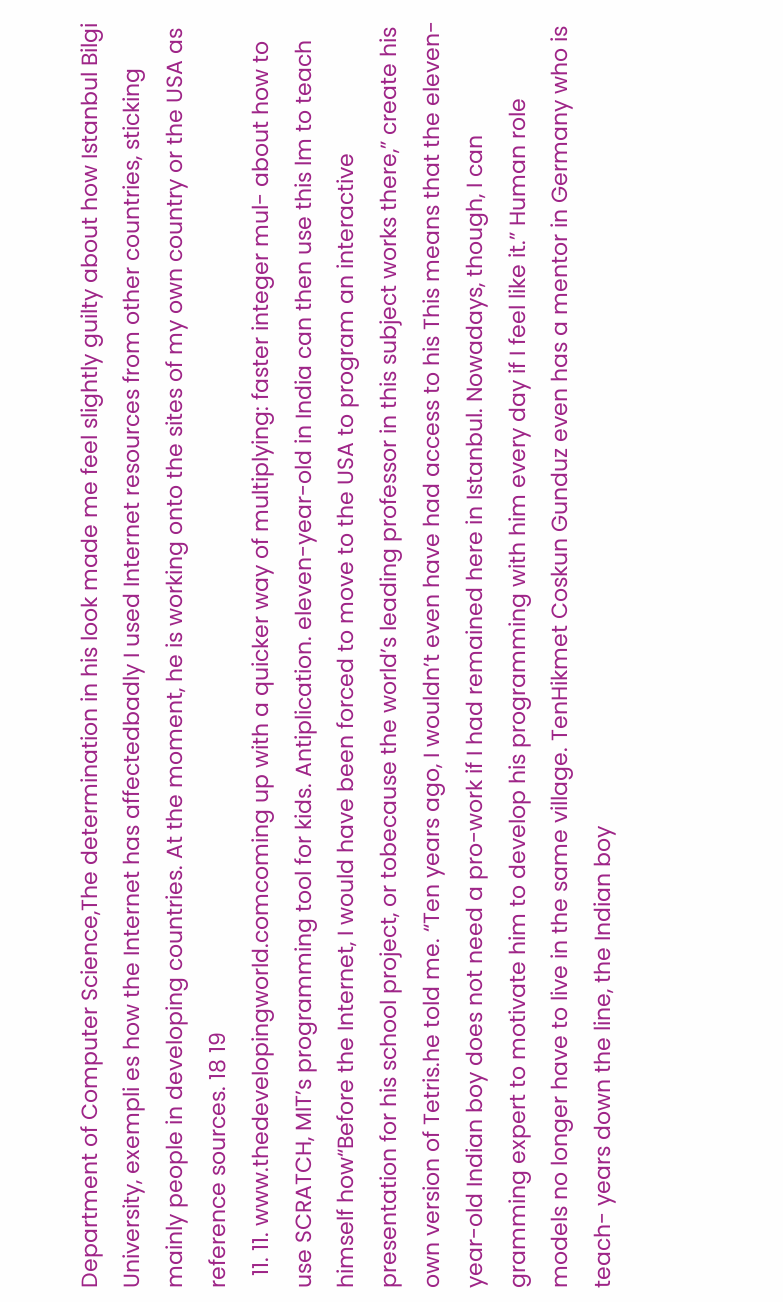Department of Computer Science,The determination in his look made me feel slightly guilty about how Istanbul Bilgi University, exempli es how the Internet has affectedbadly I used Internet resources from other countries, sticking mainly people in developing countries. At the moment, he is working onto the sites of my own country or the USA as reference sources. 18 19
  11. 11. www.thedevelopingworld.comcoming up with a quicker way of multiplying: faster integer mul- about how to use SCRATCH, MIT’s programming tool for kids. Antiplication. eleven-year-old in India can then use this lm to teach himself how“Before the Internet, I would have been forced to move to the USA to program an interactive presentation for his school project, or tobecause the world’s leading professor in this subject works there,” create his own version of Tetris.he told me. “Ten years ago, I wouldn’t even have had access to his This means that the eleven-year-old Indian boy does not need a pro-work if I had remained here in Istanbul. Nowadays, though, I can gramming expert to motivate him to develop his programming with him every day if I feel like it.” Human role models no longer have to live in the same village. TenHikmet Coskun Gunduz even has a mentor in Germany who is teach- years down the line, the Indian boy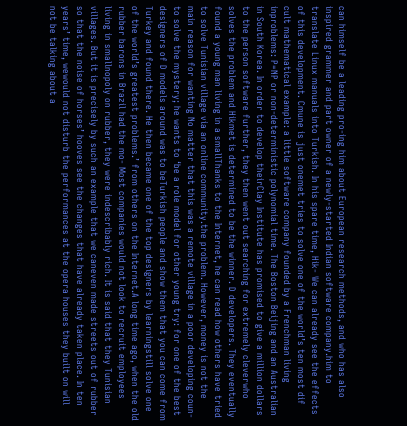can himself be a leading pro-ing him about European research methods, and who has also inspired grammer and part owner of a newly-started Indian software company.him to translate Linux manuals into Turkish. In his spare time, Hik- We can already see the effects of this development. Cmune is just onemet tries to solve one of the world’s ten most dif cult mathematical example: a little software company founded by a Frenchman living inproblems: P=NP or non-deterministic polynomial time. The Boston Beijing and an Australian in South Korea. In order to develop theirClay Institute has promised to give a million dollars to the person software further, they then went out searching for extremely cleverwho solves the problem and Hikmet is determined to be the winner. D developers. They eventually found a young man living in a smallThanks to the Internet, he can read how others have tried to solve Tunisian village via an online community.the problem. However, money is not the main reason for wanting No matter that this was a remote village in a poor developing coun-to solve the mystery; he wants to ‘be a role model for other young try: for one of the best designers of D models around was to beTurkish people and show them that you can come from Turkey and found there. He then became one of the top designers by learningstill solve one of the world’s greatest problems.’ from others on the Internet.A long time ago, when the old rubber barons in Brazil had the mo- Most companies would not look to recruit employees living in smallnopoly on rubber, they were indescribably rich. It is said that they Tunisian villages. But it is precisely by such an example that we caneven made streets out of rubber so that the noise of horses’ hooves see the changes that have already taken place. In ten years’ time, wewould not disturb the performances at the opera houses they built on will not be talking about a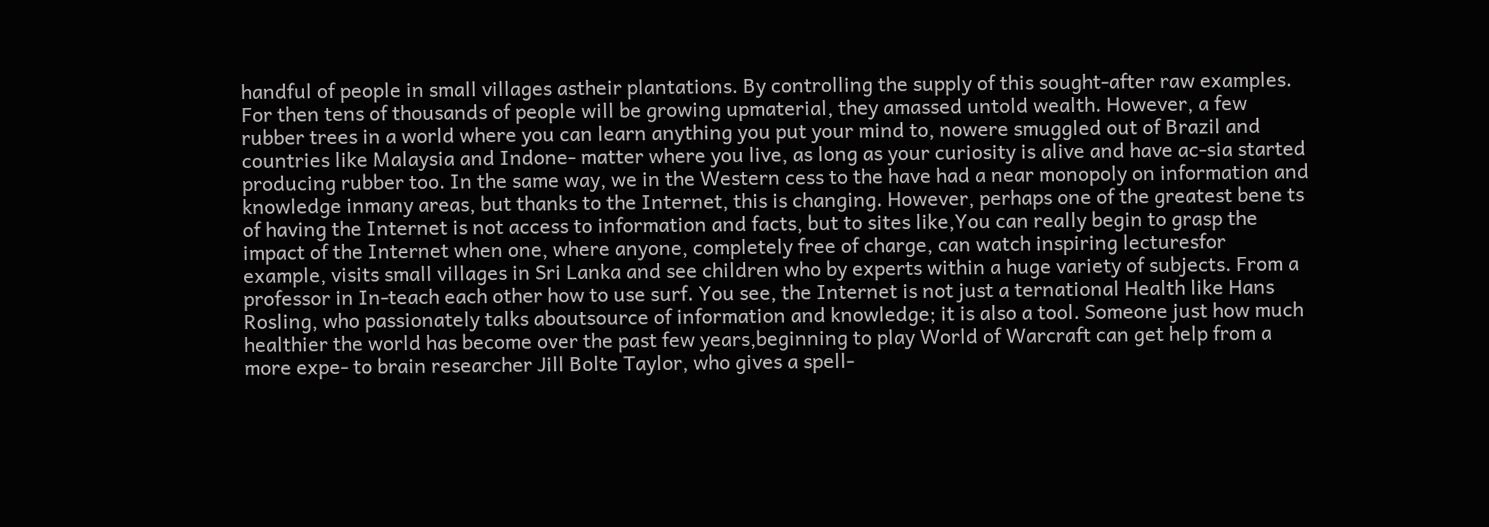handful of people in small villages astheir plantations. By controlling the supply of this sought-after raw examples. For then tens of thousands of people will be growing upmaterial, they amassed untold wealth. However, a few rubber trees in a world where you can learn anything you put your mind to, nowere smuggled out of Brazil and countries like Malaysia and Indone- matter where you live, as long as your curiosity is alive and have ac-sia started producing rubber too. In the same way, we in the Western cess to the have had a near monopoly on information and knowledge inmany areas, but thanks to the Internet, this is changing. However, perhaps one of the greatest bene ts of having the Internet is not access to information and facts, but to sites like,You can really begin to grasp the impact of the Internet when one, where anyone, completely free of charge, can watch inspiring lecturesfor example, visits small villages in Sri Lanka and see children who by experts within a huge variety of subjects. From a professor in In-teach each other how to use surf. You see, the Internet is not just a ternational Health like Hans Rosling, who passionately talks aboutsource of information and knowledge; it is also a tool. Someone just how much healthier the world has become over the past few years,beginning to play World of Warcraft can get help from a more expe- to brain researcher Jill Bolte Taylor, who gives a spell-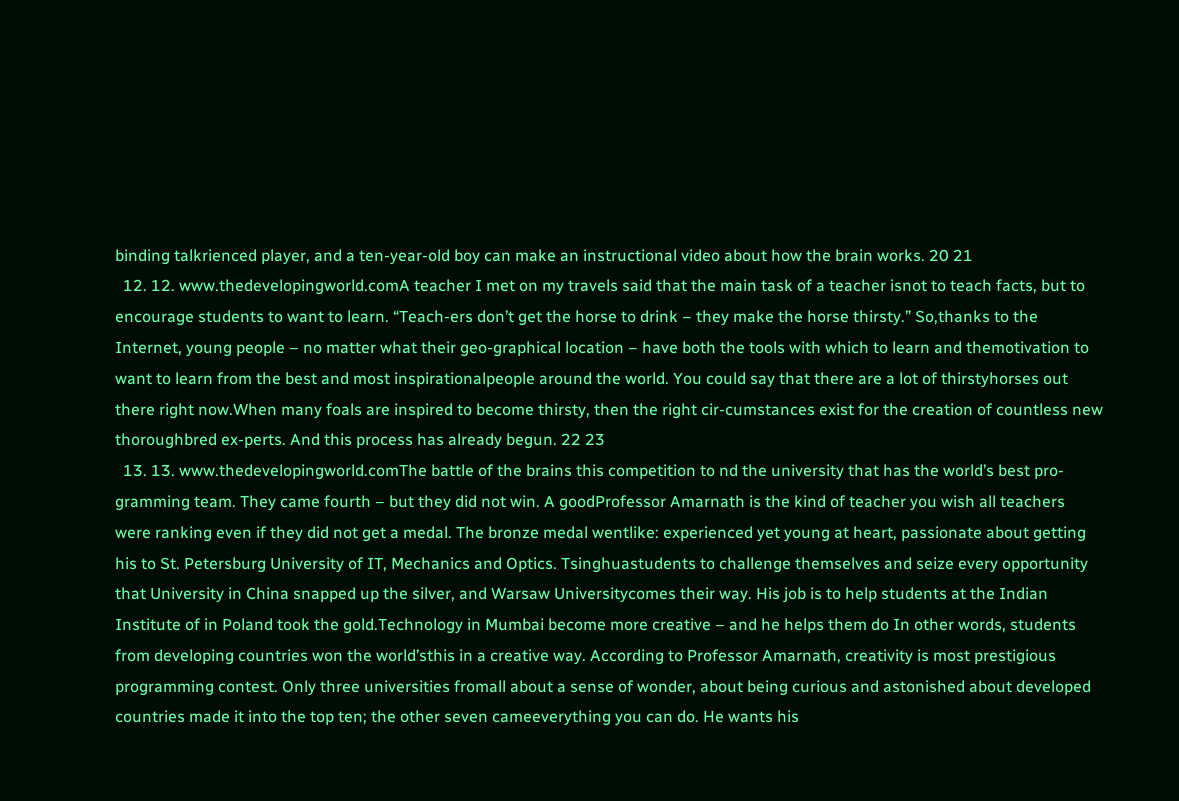binding talkrienced player, and a ten-year-old boy can make an instructional video about how the brain works. 20 21
  12. 12. www.thedevelopingworld.comA teacher I met on my travels said that the main task of a teacher isnot to teach facts, but to encourage students to want to learn. “Teach-ers don’t get the horse to drink – they make the horse thirsty.” So,thanks to the Internet, young people – no matter what their geo-graphical location – have both the tools with which to learn and themotivation to want to learn from the best and most inspirationalpeople around the world. You could say that there are a lot of thirstyhorses out there right now.When many foals are inspired to become thirsty, then the right cir-cumstances exist for the creation of countless new thoroughbred ex-perts. And this process has already begun. 22 23
  13. 13. www.thedevelopingworld.comThe battle of the brains this competition to nd the university that has the world’s best pro- gramming team. They came fourth – but they did not win. A goodProfessor Amarnath is the kind of teacher you wish all teachers were ranking even if they did not get a medal. The bronze medal wentlike: experienced yet young at heart, passionate about getting his to St. Petersburg University of IT, Mechanics and Optics. Tsinghuastudents to challenge themselves and seize every opportunity that University in China snapped up the silver, and Warsaw Universitycomes their way. His job is to help students at the Indian Institute of in Poland took the gold.Technology in Mumbai become more creative – and he helps them do In other words, students from developing countries won the world’sthis in a creative way. According to Professor Amarnath, creativity is most prestigious programming contest. Only three universities fromall about a sense of wonder, about being curious and astonished about developed countries made it into the top ten; the other seven cameeverything you can do. He wants his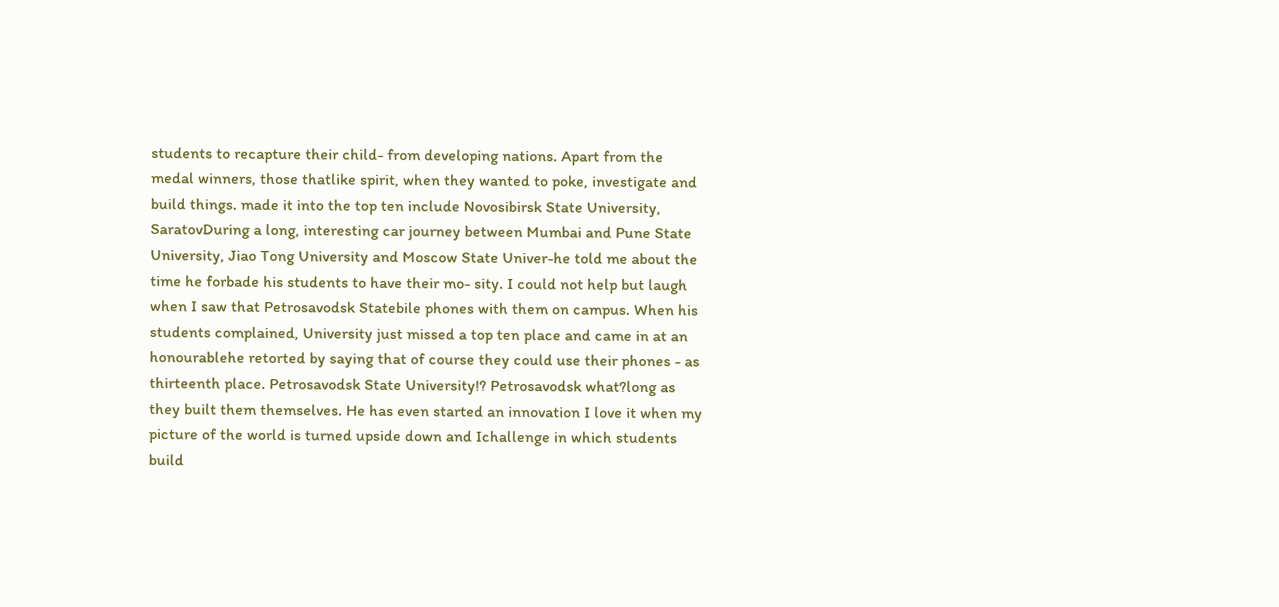students to recapture their child- from developing nations. Apart from the medal winners, those thatlike spirit, when they wanted to poke, investigate and build things. made it into the top ten include Novosibirsk State University, SaratovDuring a long, interesting car journey between Mumbai and Pune State University, Jiao Tong University and Moscow State Univer-he told me about the time he forbade his students to have their mo- sity. I could not help but laugh when I saw that Petrosavodsk Statebile phones with them on campus. When his students complained, University just missed a top ten place and came in at an honourablehe retorted by saying that of course they could use their phones - as thirteenth place. Petrosavodsk State University!? Petrosavodsk what?long as they built them themselves. He has even started an innovation I love it when my picture of the world is turned upside down and Ichallenge in which students build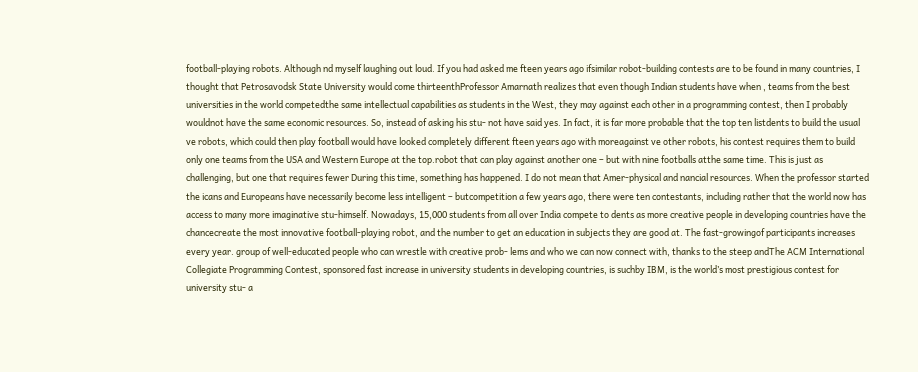football-playing robots. Although nd myself laughing out loud. If you had asked me fteen years ago ifsimilar robot-building contests are to be found in many countries, I thought that Petrosavodsk State University would come thirteenthProfessor Amarnath realizes that even though Indian students have when , teams from the best universities in the world competedthe same intellectual capabilities as students in the West, they may against each other in a programming contest, then I probably wouldnot have the same economic resources. So, instead of asking his stu- not have said yes. In fact, it is far more probable that the top ten listdents to build the usual ve robots, which could then play football would have looked completely different fteen years ago with moreagainst ve other robots, his contest requires them to build only one teams from the USA and Western Europe at the top.robot that can play against another one – but with nine footballs atthe same time. This is just as challenging, but one that requires fewer During this time, something has happened. I do not mean that Amer-physical and nancial resources. When the professor started the icans and Europeans have necessarily become less intelligent – butcompetition a few years ago, there were ten contestants, including rather that the world now has access to many more imaginative stu-himself. Nowadays, 15,000 students from all over India compete to dents as more creative people in developing countries have the chancecreate the most innovative football-playing robot, and the number to get an education in subjects they are good at. The fast-growingof participants increases every year. group of well-educated people who can wrestle with creative prob- lems and who we can now connect with, thanks to the steep andThe ACM International Collegiate Programming Contest, sponsored fast increase in university students in developing countries, is suchby IBM, is the world’s most prestigious contest for university stu- a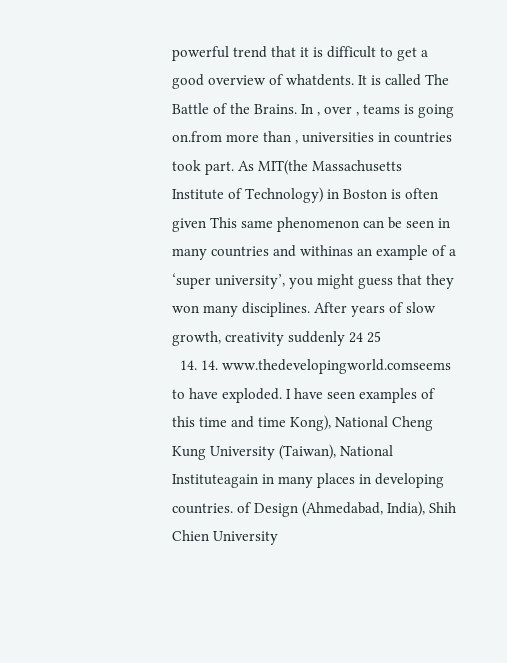powerful trend that it is difficult to get a good overview of whatdents. It is called The Battle of the Brains. In , over , teams is going on.from more than , universities in countries took part. As MIT(the Massachusetts Institute of Technology) in Boston is often given This same phenomenon can be seen in many countries and withinas an example of a ‘super university’, you might guess that they won many disciplines. After years of slow growth, creativity suddenly 24 25
  14. 14. www.thedevelopingworld.comseems to have exploded. I have seen examples of this time and time Kong), National Cheng Kung University (Taiwan), National Instituteagain in many places in developing countries. of Design (Ahmedabad, India), Shih Chien University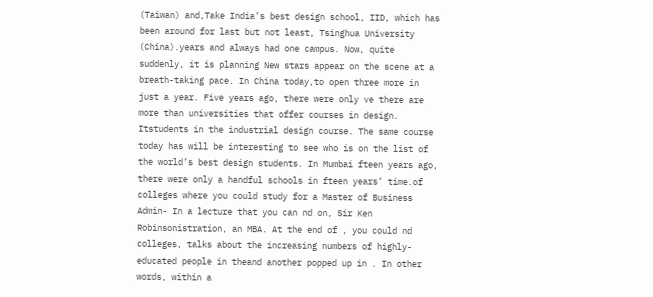(Taiwan) and,Take India’s best design school, IID, which has been around for last but not least, Tsinghua University (China).years and always had one campus. Now, quite suddenly, it is planning New stars appear on the scene at a breath-taking pace. In China today,to open three more in just a year. Five years ago, there were only ve there are more than universities that offer courses in design. Itstudents in the industrial design course. The same course today has will be interesting to see who is on the list of the world’s best design students. In Mumbai fteen years ago, there were only a handful schools in fteen years’ time.of colleges where you could study for a Master of Business Admin- In a lecture that you can nd on, Sir Ken Robinsonistration, an MBA. At the end of , you could nd colleges, talks about the increasing numbers of highly-educated people in theand another popped up in . In other words, within a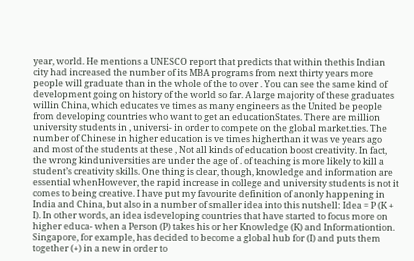year, world. He mentions a UNESCO report that predicts that within thethis Indian city had increased the number of its MBA programs from next thirty years more people will graduate than in the whole of the to over . You can see the same kind of development going on history of the world so far. A large majority of these graduates willin China, which educates ve times as many engineers as the United be people from developing countries who want to get an educationStates. There are million university students in , universi- in order to compete on the global market.ties. The number of Chinese in higher education is ve times higherthan it was ve years ago and most of the students at these , Not all kinds of education boost creativity. In fact, the wrong kinduniversities are under the age of . of teaching is more likely to kill a student’s creativity skills. One thing is clear, though, knowledge and information are essential whenHowever, the rapid increase in college and university students is not it comes to being creative. I have put my favourite definition of anonly happening in India and China, but also in a number of smaller idea into this nutshell: Idea = P (K + I). In other words, an idea isdeveloping countries that have started to focus more on higher educa- when a Person (P) takes his or her Knowledge (K) and Informationtion. Singapore, for example, has decided to become a global hub for (I) and puts them together (+) in a new in order to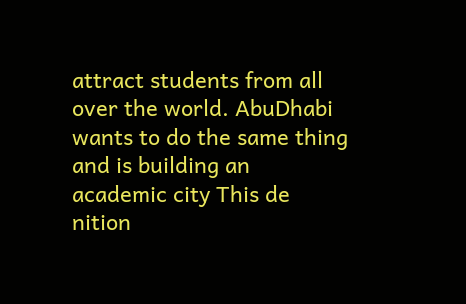attract students from all over the world. AbuDhabi wants to do the same thing and is building an academic city This de nition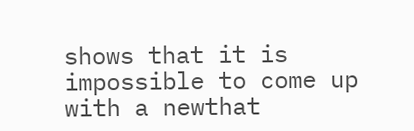shows that it is impossible to come up with a newthat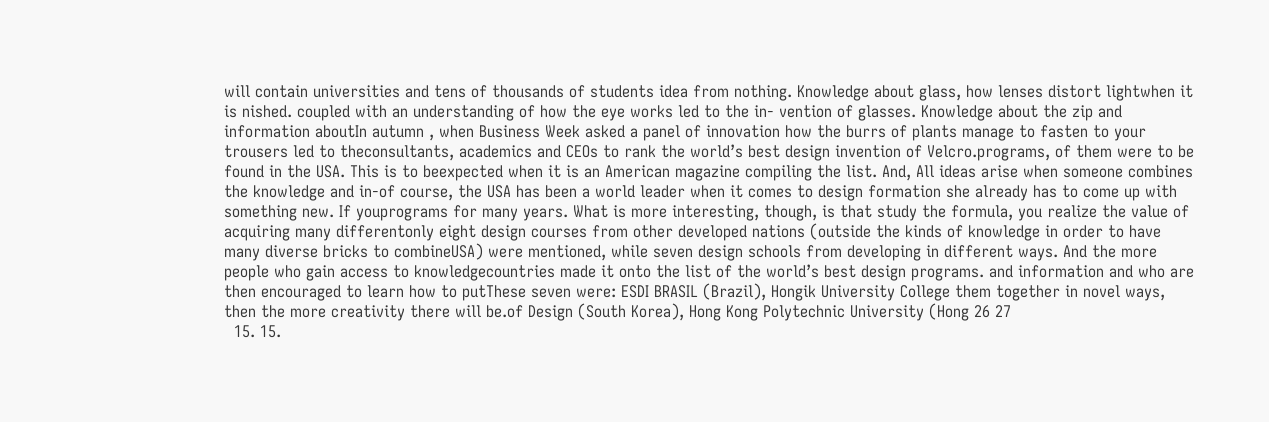will contain universities and tens of thousands of students idea from nothing. Knowledge about glass, how lenses distort lightwhen it is nished. coupled with an understanding of how the eye works led to the in- vention of glasses. Knowledge about the zip and information aboutIn autumn , when Business Week asked a panel of innovation how the burrs of plants manage to fasten to your trousers led to theconsultants, academics and CEOs to rank the world’s best design invention of Velcro.programs, of them were to be found in the USA. This is to beexpected when it is an American magazine compiling the list. And, All ideas arise when someone combines the knowledge and in-of course, the USA has been a world leader when it comes to design formation she already has to come up with something new. If youprograms for many years. What is more interesting, though, is that study the formula, you realize the value of acquiring many differentonly eight design courses from other developed nations (outside the kinds of knowledge in order to have many diverse bricks to combineUSA) were mentioned, while seven design schools from developing in different ways. And the more people who gain access to knowledgecountries made it onto the list of the world’s best design programs. and information and who are then encouraged to learn how to putThese seven were: ESDI BRASIL (Brazil), Hongik University College them together in novel ways, then the more creativity there will be.of Design (South Korea), Hong Kong Polytechnic University (Hong 26 27
  15. 15.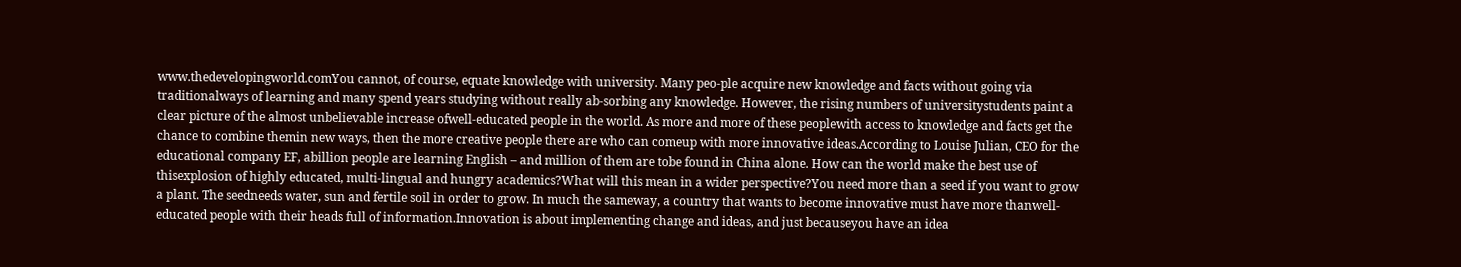www.thedevelopingworld.comYou cannot, of course, equate knowledge with university. Many peo-ple acquire new knowledge and facts without going via traditionalways of learning and many spend years studying without really ab-sorbing any knowledge. However, the rising numbers of universitystudents paint a clear picture of the almost unbelievable increase ofwell-educated people in the world. As more and more of these peoplewith access to knowledge and facts get the chance to combine themin new ways, then the more creative people there are who can comeup with more innovative ideas.According to Louise Julian, CEO for the educational company EF, abillion people are learning English – and million of them are tobe found in China alone. How can the world make the best use of thisexplosion of highly educated, multi-lingual and hungry academics?What will this mean in a wider perspective?You need more than a seed if you want to grow a plant. The seedneeds water, sun and fertile soil in order to grow. In much the sameway, a country that wants to become innovative must have more thanwell-educated people with their heads full of information.Innovation is about implementing change and ideas, and just becauseyou have an idea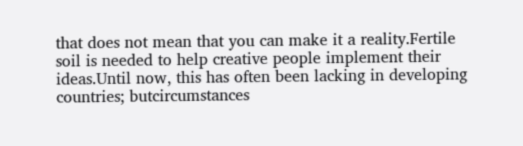that does not mean that you can make it a reality.Fertile soil is needed to help creative people implement their ideas.Until now, this has often been lacking in developing countries; butcircumstances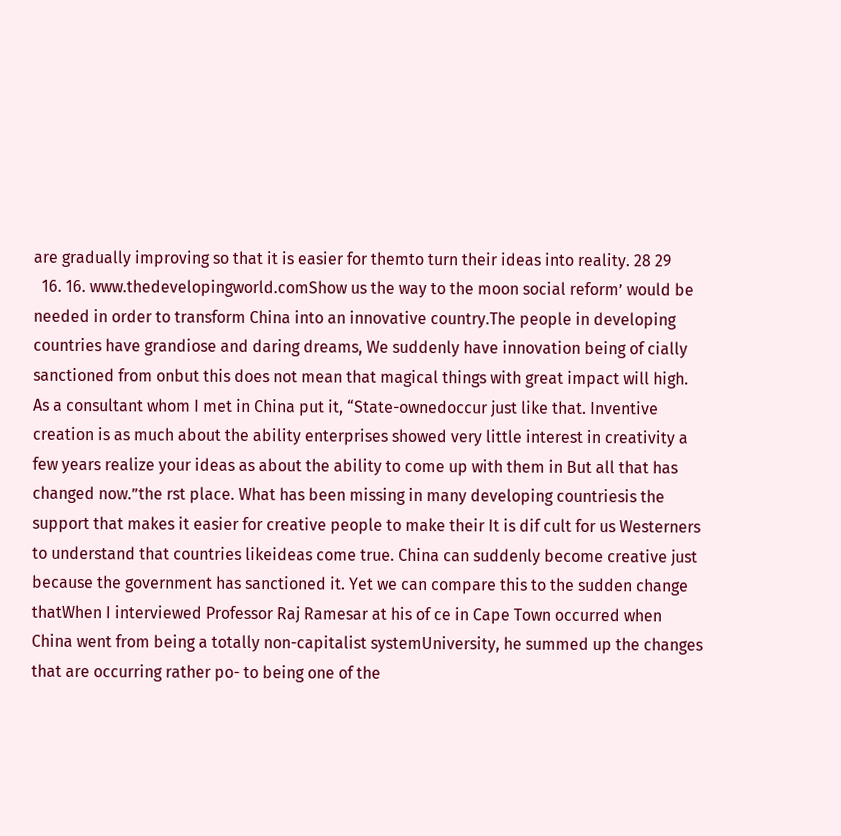are gradually improving so that it is easier for themto turn their ideas into reality. 28 29
  16. 16. www.thedevelopingworld.comShow us the way to the moon social reform’ would be needed in order to transform China into an innovative country.The people in developing countries have grandiose and daring dreams, We suddenly have innovation being of cially sanctioned from onbut this does not mean that magical things with great impact will high. As a consultant whom I met in China put it, “State-ownedoccur just like that. Inventive creation is as much about the ability enterprises showed very little interest in creativity a few years realize your ideas as about the ability to come up with them in But all that has changed now.”the rst place. What has been missing in many developing countriesis the support that makes it easier for creative people to make their It is dif cult for us Westerners to understand that countries likeideas come true. China can suddenly become creative just because the government has sanctioned it. Yet we can compare this to the sudden change thatWhen I interviewed Professor Raj Ramesar at his of ce in Cape Town occurred when China went from being a totally non-capitalist systemUniversity, he summed up the changes that are occurring rather po- to being one of the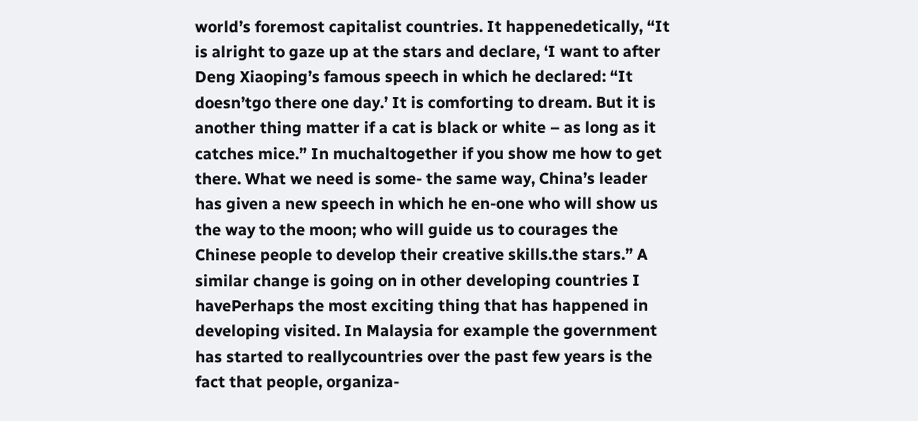world’s foremost capitalist countries. It happenedetically, “It is alright to gaze up at the stars and declare, ‘I want to after Deng Xiaoping’s famous speech in which he declared: “It doesn’tgo there one day.’ It is comforting to dream. But it is another thing matter if a cat is black or white – as long as it catches mice.” In muchaltogether if you show me how to get there. What we need is some- the same way, China’s leader has given a new speech in which he en-one who will show us the way to the moon; who will guide us to courages the Chinese people to develop their creative skills.the stars.” A similar change is going on in other developing countries I havePerhaps the most exciting thing that has happened in developing visited. In Malaysia for example the government has started to reallycountries over the past few years is the fact that people, organiza-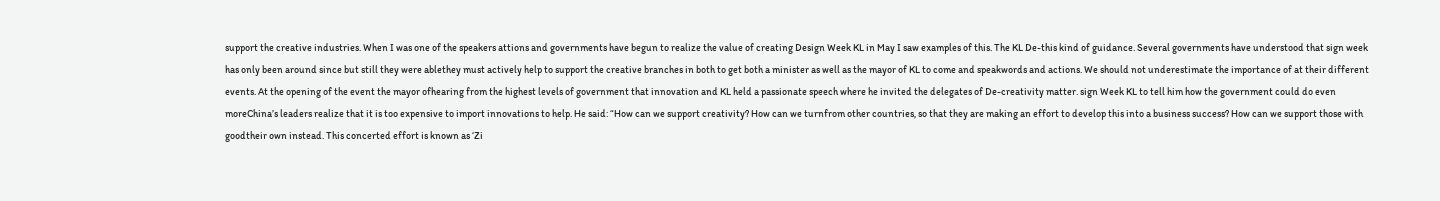support the creative industries. When I was one of the speakers attions and governments have begun to realize the value of creating Design Week KL in May I saw examples of this. The KL De-this kind of guidance. Several governments have understood that sign week has only been around since but still they were ablethey must actively help to support the creative branches in both to get both a minister as well as the mayor of KL to come and speakwords and actions. We should not underestimate the importance of at their different events. At the opening of the event the mayor ofhearing from the highest levels of government that innovation and KL held a passionate speech where he invited the delegates of De-creativity matter. sign Week KL to tell him how the government could do even moreChina’s leaders realize that it is too expensive to import innovations to help. He said: “How can we support creativity? How can we turnfrom other countries, so that they are making an effort to develop this into a business success? How can we support those with goodtheir own instead. This concerted effort is known as ‘Zi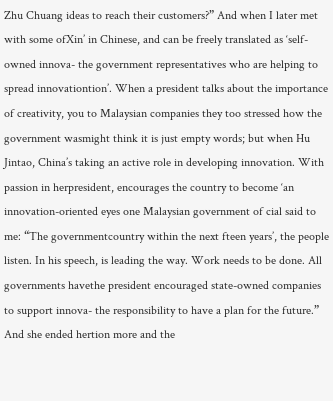Zhu Chuang ideas to reach their customers?” And when I later met with some ofXin’ in Chinese, and can be freely translated as ‘self-owned innova- the government representatives who are helping to spread innovationtion’. When a president talks about the importance of creativity, you to Malaysian companies they too stressed how the government wasmight think it is just empty words; but when Hu Jintao, China’s taking an active role in developing innovation. With passion in herpresident, encourages the country to become ‘an innovation-oriented eyes one Malaysian government of cial said to me: “The governmentcountry within the next fteen years’, the people listen. In his speech, is leading the way. Work needs to be done. All governments havethe president encouraged state-owned companies to support innova- the responsibility to have a plan for the future.” And she ended hertion more and the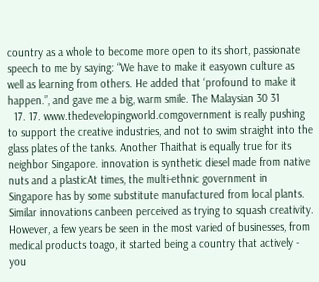country as a whole to become more open to its short, passionate speech to me by saying: “We have to make it easyown culture as well as learning from others. He added that ‘profound to make it happen.”, and gave me a big, warm smile. The Malaysian 30 31
  17. 17. www.thedevelopingworld.comgovernment is really pushing to support the creative industries, and not to swim straight into the glass plates of the tanks. Another Thaithat is equally true for its neighbor Singapore. innovation is synthetic diesel made from native nuts and a plasticAt times, the multi-ethnic government in Singapore has by some substitute manufactured from local plants. Similar innovations canbeen perceived as trying to squash creativity. However, a few years be seen in the most varied of businesses, from medical products toago, it started being a country that actively - you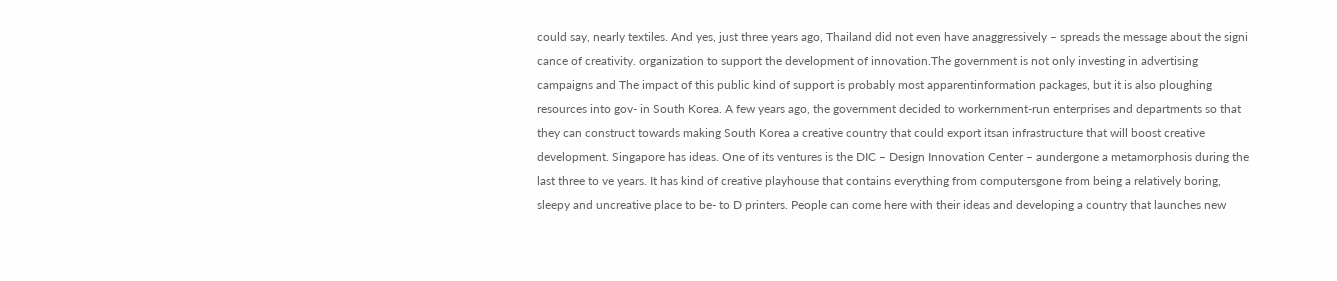could say, nearly textiles. And yes, just three years ago, Thailand did not even have anaggressively – spreads the message about the signi cance of creativity. organization to support the development of innovation.The government is not only investing in advertising campaigns and The impact of this public kind of support is probably most apparentinformation packages, but it is also ploughing resources into gov- in South Korea. A few years ago, the government decided to workernment-run enterprises and departments so that they can construct towards making South Korea a creative country that could export itsan infrastructure that will boost creative development. Singapore has ideas. One of its ventures is the DIC – Design Innovation Center – aundergone a metamorphosis during the last three to ve years. It has kind of creative playhouse that contains everything from computersgone from being a relatively boring, sleepy and uncreative place to be- to D printers. People can come here with their ideas and developing a country that launches new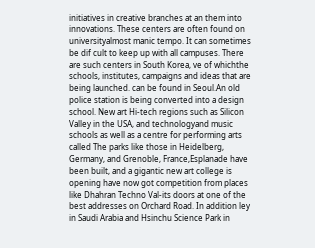initiatives in creative branches at an them into innovations. These centers are often found on universityalmost manic tempo. It can sometimes be dif cult to keep up with all campuses. There are such centers in South Korea, ve of whichthe schools, institutes, campaigns and ideas that are being launched. can be found in Seoul.An old police station is being converted into a design school. New art Hi-tech regions such as Silicon Valley in the USA, and technologyand music schools as well as a centre for performing arts called The parks like those in Heidelberg, Germany, and Grenoble, France,Esplanade have been built, and a gigantic new art college is opening have now got competition from places like Dhahran Techno Val-its doors at one of the best addresses on Orchard Road. In addition ley in Saudi Arabia and Hsinchu Science Park in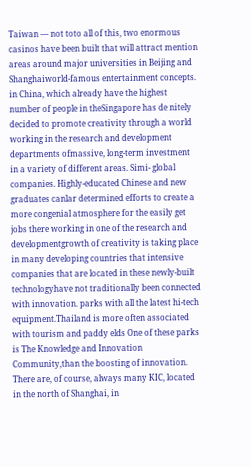Taiwan — not toto all of this, two enormous casinos have been built that will attract mention areas around major universities in Beijing and Shanghaiworld-famous entertainment concepts. in China, which already have the highest number of people in theSingapore has de nitely decided to promote creativity through a world working in the research and development departments ofmassive, long-term investment in a variety of different areas. Simi- global companies. Highly-educated Chinese and new graduates canlar determined efforts to create a more congenial atmosphere for the easily get jobs there working in one of the research and developmentgrowth of creativity is taking place in many developing countries that intensive companies that are located in these newly-built technologyhave not traditionally been connected with innovation. parks with all the latest hi-tech equipment.Thailand is more often associated with tourism and paddy elds One of these parks is The Knowledge and Innovation Community,than the boosting of innovation. There are, of course, always many KIC, located in the north of Shanghai, in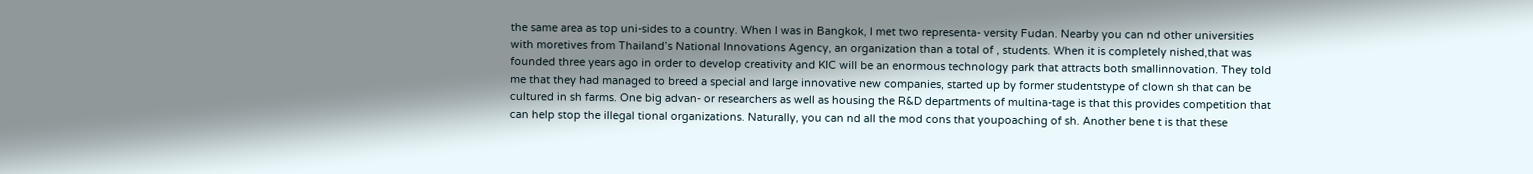the same area as top uni-sides to a country. When I was in Bangkok, I met two representa- versity Fudan. Nearby you can nd other universities with moretives from Thailand’s National Innovations Agency, an organization than a total of , students. When it is completely nished,that was founded three years ago in order to develop creativity and KIC will be an enormous technology park that attracts both smallinnovation. They told me that they had managed to breed a special and large innovative new companies, started up by former studentstype of clown sh that can be cultured in sh farms. One big advan- or researchers as well as housing the R&D departments of multina-tage is that this provides competition that can help stop the illegal tional organizations. Naturally, you can nd all the mod cons that youpoaching of sh. Another bene t is that these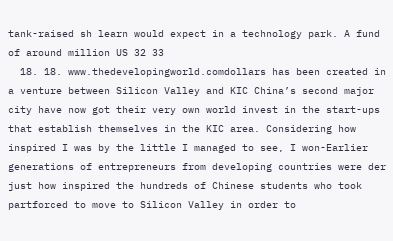tank-raised sh learn would expect in a technology park. A fund of around million US 32 33
  18. 18. www.thedevelopingworld.comdollars has been created in a venture between Silicon Valley and KIC China’s second major city have now got their very own world invest in the start-ups that establish themselves in the KIC area. Considering how inspired I was by the little I managed to see, I won-Earlier generations of entrepreneurs from developing countries were der just how inspired the hundreds of Chinese students who took partforced to move to Silicon Valley in order to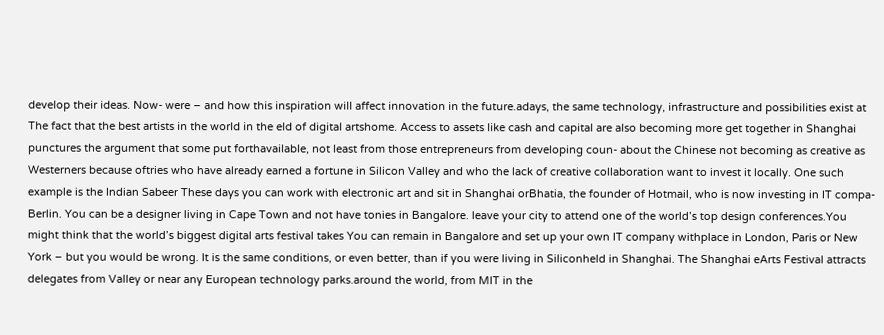develop their ideas. Now- were – and how this inspiration will affect innovation in the future.adays, the same technology, infrastructure and possibilities exist at The fact that the best artists in the world in the eld of digital artshome. Access to assets like cash and capital are also becoming more get together in Shanghai punctures the argument that some put forthavailable, not least from those entrepreneurs from developing coun- about the Chinese not becoming as creative as Westerners because oftries who have already earned a fortune in Silicon Valley and who the lack of creative collaboration want to invest it locally. One such example is the Indian Sabeer These days you can work with electronic art and sit in Shanghai orBhatia, the founder of Hotmail, who is now investing in IT compa- Berlin. You can be a designer living in Cape Town and not have tonies in Bangalore. leave your city to attend one of the world’s top design conferences.You might think that the world’s biggest digital arts festival takes You can remain in Bangalore and set up your own IT company withplace in London, Paris or New York – but you would be wrong. It is the same conditions, or even better, than if you were living in Siliconheld in Shanghai. The Shanghai eArts Festival attracts delegates from Valley or near any European technology parks.around the world, from MIT in the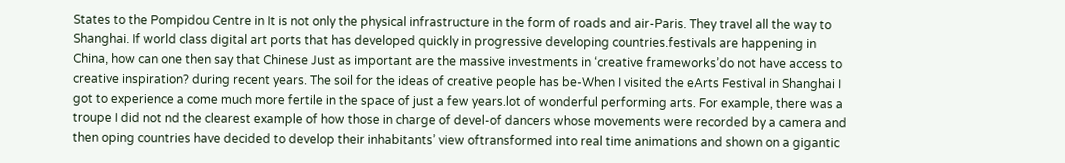States to the Pompidou Centre in It is not only the physical infrastructure in the form of roads and air-Paris. They travel all the way to Shanghai. If world class digital art ports that has developed quickly in progressive developing countries.festivals are happening in China, how can one then say that Chinese Just as important are the massive investments in ‘creative frameworks’do not have access to creative inspiration? during recent years. The soil for the ideas of creative people has be-When I visited the eArts Festival in Shanghai I got to experience a come much more fertile in the space of just a few years.lot of wonderful performing arts. For example, there was a troupe I did not nd the clearest example of how those in charge of devel-of dancers whose movements were recorded by a camera and then oping countries have decided to develop their inhabitants’ view oftransformed into real time animations and shown on a gigantic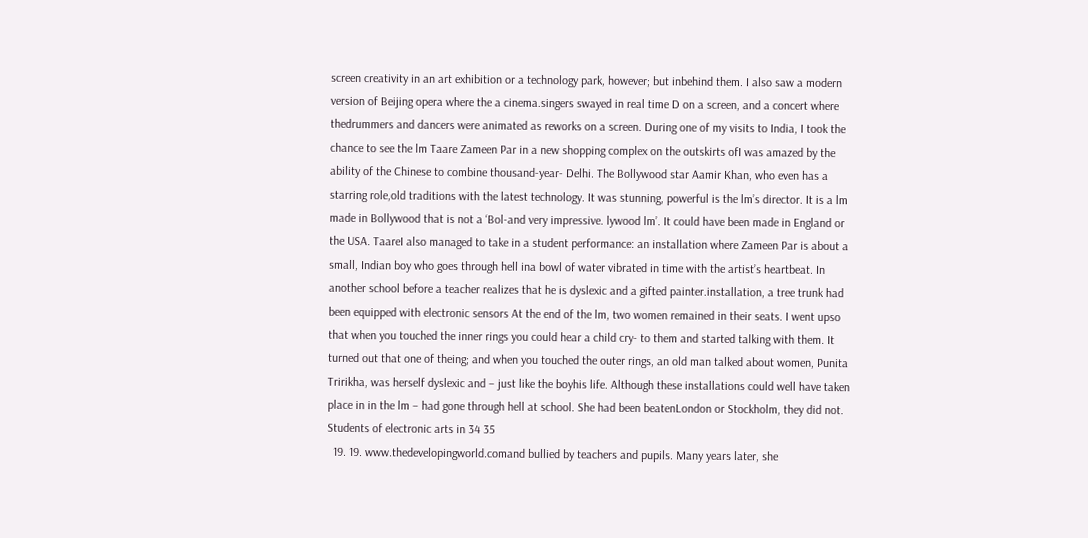screen creativity in an art exhibition or a technology park, however; but inbehind them. I also saw a modern version of Beijing opera where the a cinema.singers swayed in real time D on a screen, and a concert where thedrummers and dancers were animated as reworks on a screen. During one of my visits to India, I took the chance to see the lm Taare Zameen Par in a new shopping complex on the outskirts ofI was amazed by the ability of the Chinese to combine thousand-year- Delhi. The Bollywood star Aamir Khan, who even has a starring role,old traditions with the latest technology. It was stunning, powerful is the lm’s director. It is a lm made in Bollywood that is not a ‘Bol-and very impressive. lywood lm’. It could have been made in England or the USA. TaareI also managed to take in a student performance: an installation where Zameen Par is about a small, Indian boy who goes through hell ina bowl of water vibrated in time with the artist’s heartbeat. In another school before a teacher realizes that he is dyslexic and a gifted painter.installation, a tree trunk had been equipped with electronic sensors At the end of the lm, two women remained in their seats. I went upso that when you touched the inner rings you could hear a child cry- to them and started talking with them. It turned out that one of theing; and when you touched the outer rings, an old man talked about women, Punita Tririkha, was herself dyslexic and – just like the boyhis life. Although these installations could well have taken place in in the lm – had gone through hell at school. She had been beatenLondon or Stockholm, they did not. Students of electronic arts in 34 35
  19. 19. www.thedevelopingworld.comand bullied by teachers and pupils. Many years later, she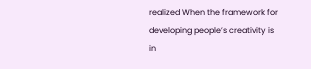realized When the framework for developing people’s creativity is in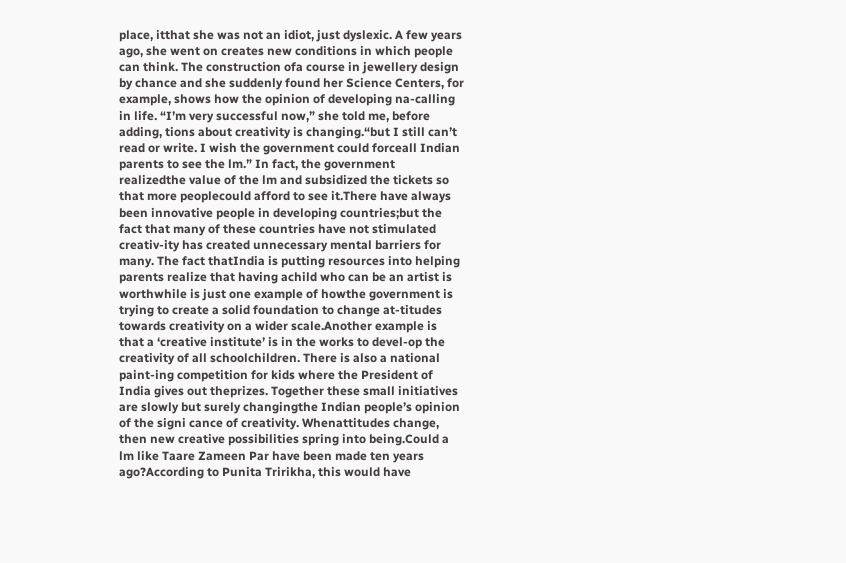place, itthat she was not an idiot, just dyslexic. A few years ago, she went on creates new conditions in which people can think. The construction ofa course in jewellery design by chance and she suddenly found her Science Centers, for example, shows how the opinion of developing na-calling in life. “I’m very successful now,” she told me, before adding, tions about creativity is changing.“but I still can’t read or write. I wish the government could forceall Indian parents to see the lm.” In fact, the government realizedthe value of the lm and subsidized the tickets so that more peoplecould afford to see it.There have always been innovative people in developing countries;but the fact that many of these countries have not stimulated creativ-ity has created unnecessary mental barriers for many. The fact thatIndia is putting resources into helping parents realize that having achild who can be an artist is worthwhile is just one example of howthe government is trying to create a solid foundation to change at-titudes towards creativity on a wider scale.Another example is that a ‘creative institute’ is in the works to devel-op the creativity of all schoolchildren. There is also a national paint-ing competition for kids where the President of India gives out theprizes. Together these small initiatives are slowly but surely changingthe Indian people’s opinion of the signi cance of creativity. Whenattitudes change, then new creative possibilities spring into being.Could a lm like Taare Zameen Par have been made ten years ago?According to Punita Tririkha, this would have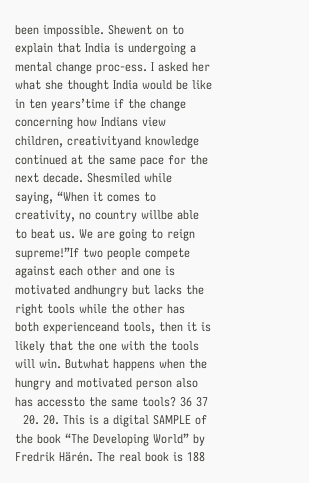been impossible. Shewent on to explain that India is undergoing a mental change proc-ess. I asked her what she thought India would be like in ten years’time if the change concerning how Indians view children, creativityand knowledge continued at the same pace for the next decade. Shesmiled while saying, “When it comes to creativity, no country willbe able to beat us. We are going to reign supreme!”If two people compete against each other and one is motivated andhungry but lacks the right tools while the other has both experienceand tools, then it is likely that the one with the tools will win. Butwhat happens when the hungry and motivated person also has accessto the same tools? 36 37
  20. 20. This is a digital SAMPLE of the book “The Developing World” by Fredrik Härén. The real book is 188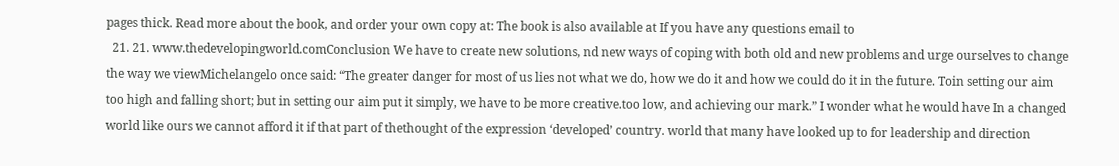pages thick. Read more about the book, and order your own copy at: The book is also available at If you have any questions email to
  21. 21. www.thedevelopingworld.comConclusion We have to create new solutions, nd new ways of coping with both old and new problems and urge ourselves to change the way we viewMichelangelo once said: “The greater danger for most of us lies not what we do, how we do it and how we could do it in the future. Toin setting our aim too high and falling short; but in setting our aim put it simply, we have to be more creative.too low, and achieving our mark.” I wonder what he would have In a changed world like ours we cannot afford it if that part of thethought of the expression ‘developed’ country. world that many have looked up to for leadership and direction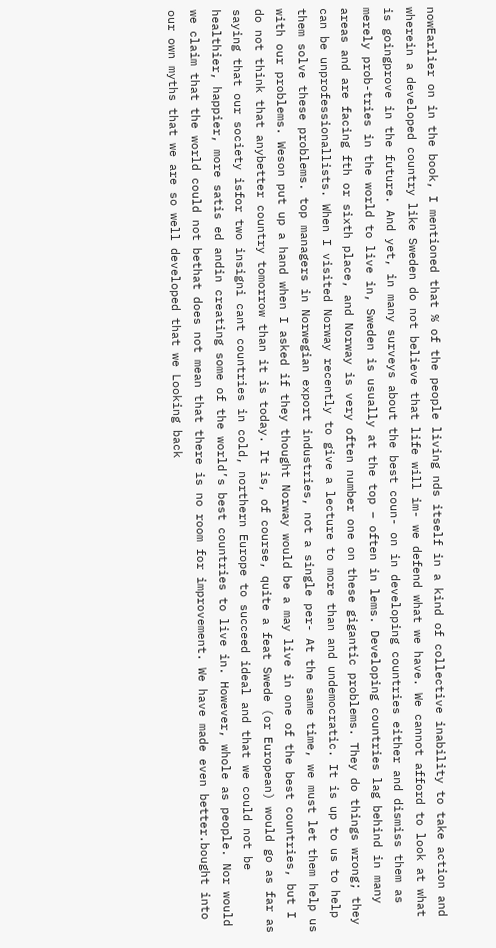nowEarlier on in the book, I mentioned that % of the people living nds itself in a kind of collective inability to take action and wherein a developed country like Sweden do not believe that life will im- we defend what we have. We cannot afford to look at what is goingprove in the future. And yet, in many surveys about the best coun- on in developing countries either and dismiss them as merely prob-tries in the world to live in, Sweden is usually at the top – often in lems. Developing countries lag behind in many areas and are facing fth or sixth place, and Norway is very often number one on these gigantic problems. They do things wrong; they can be unprofessionallists. When I visited Norway recently to give a lecture to more than and undemocratic. It is up to us to help them solve these problems. top managers in Norwegian export industries, not a single per- At the same time, we must let them help us with our problems. Weson put up a hand when I asked if they thought Norway would be a may live in one of the best countries, but I do not think that anybetter country tomorrow than it is today. It is, of course, quite a feat Swede (or European) would go as far as saying that our society isfor two insigni cant countries in cold, northern Europe to succeed ideal and that we could not be healthier, happier, more satis ed andin creating some of the world’s best countries to live in. However, whole as people. Nor would we claim that the world could not bethat does not mean that there is no room for improvement. We have made even better.bought into our own myths that we are so well developed that we Looking back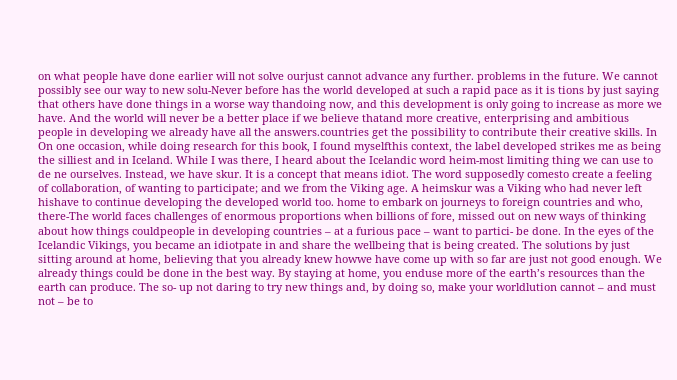on what people have done earlier will not solve ourjust cannot advance any further. problems in the future. We cannot possibly see our way to new solu-Never before has the world developed at such a rapid pace as it is tions by just saying that others have done things in a worse way thandoing now, and this development is only going to increase as more we have. And the world will never be a better place if we believe thatand more creative, enterprising and ambitious people in developing we already have all the answers.countries get the possibility to contribute their creative skills. In On one occasion, while doing research for this book, I found myselfthis context, the label developed strikes me as being the silliest and in Iceland. While I was there, I heard about the Icelandic word heim-most limiting thing we can use to de ne ourselves. Instead, we have skur. It is a concept that means idiot. The word supposedly comesto create a feeling of collaboration, of wanting to participate; and we from the Viking age. A heimskur was a Viking who had never left hishave to continue developing the developed world too. home to embark on journeys to foreign countries and who, there-The world faces challenges of enormous proportions when billions of fore, missed out on new ways of thinking about how things couldpeople in developing countries – at a furious pace – want to partici- be done. In the eyes of the Icelandic Vikings, you became an idiotpate in and share the wellbeing that is being created. The solutions by just sitting around at home, believing that you already knew howwe have come up with so far are just not good enough. We already things could be done in the best way. By staying at home, you enduse more of the earth’s resources than the earth can produce. The so- up not daring to try new things and, by doing so, make your worldlution cannot – and must not – be to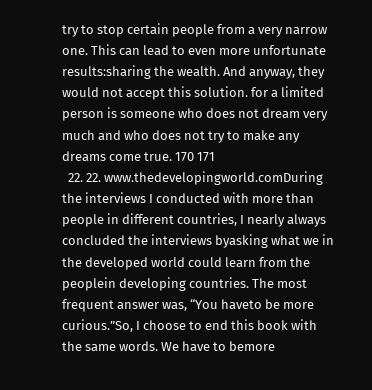try to stop certain people from a very narrow one. This can lead to even more unfortunate results:sharing the wealth. And anyway, they would not accept this solution. for a limited person is someone who does not dream very much and who does not try to make any dreams come true. 170 171
  22. 22. www.thedevelopingworld.comDuring the interviews I conducted with more than people in different countries, I nearly always concluded the interviews byasking what we in the developed world could learn from the peoplein developing countries. The most frequent answer was, “You haveto be more curious.”So, I choose to end this book with the same words. We have to bemore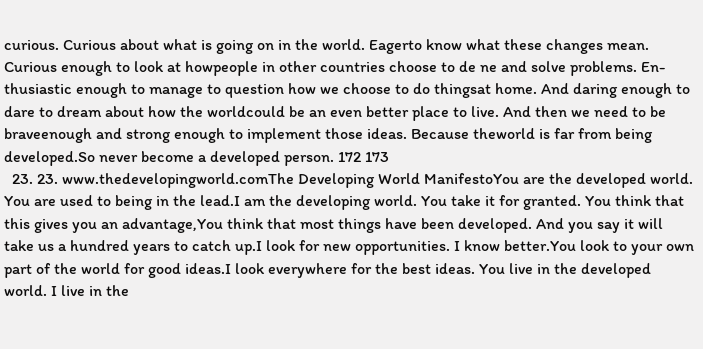curious. Curious about what is going on in the world. Eagerto know what these changes mean. Curious enough to look at howpeople in other countries choose to de ne and solve problems. En-thusiastic enough to manage to question how we choose to do thingsat home. And daring enough to dare to dream about how the worldcould be an even better place to live. And then we need to be braveenough and strong enough to implement those ideas. Because theworld is far from being developed.So never become a developed person. 172 173
  23. 23. www.thedevelopingworld.comThe Developing World ManifestoYou are the developed world. You are used to being in the lead.I am the developing world. You take it for granted. You think that this gives you an advantage,You think that most things have been developed. And you say it will take us a hundred years to catch up.I look for new opportunities. I know better.You look to your own part of the world for good ideas.I look everywhere for the best ideas. You live in the developed world. I live in the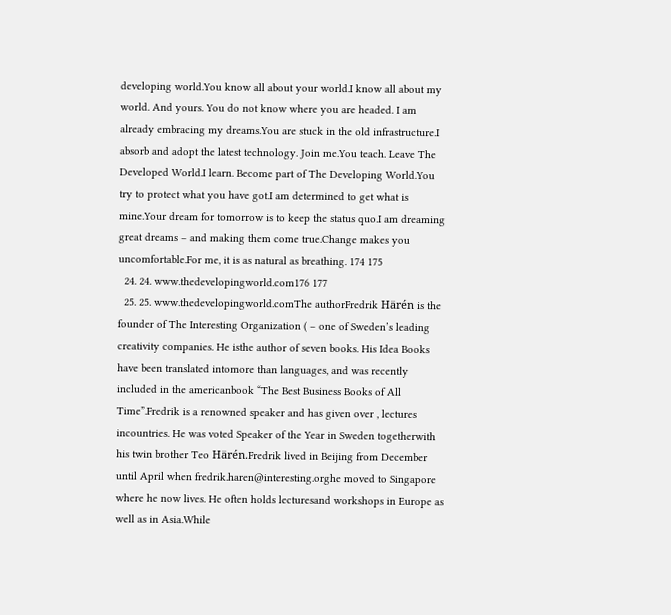developing world.You know all about your world.I know all about my world. And yours. You do not know where you are headed. I am already embracing my dreams.You are stuck in the old infrastructure.I absorb and adopt the latest technology. Join me.You teach. Leave The Developed World.I learn. Become part of The Developing World.You try to protect what you have got.I am determined to get what is mine.Your dream for tomorrow is to keep the status quo.I am dreaming great dreams – and making them come true.Change makes you uncomfortable.For me, it is as natural as breathing. 174 175
  24. 24. www.thedevelopingworld.com176 177
  25. 25. www.thedevelopingworld.comThe authorFredrik Härén is the founder of The Interesting Organization ( – one of Sweden’s leading creativity companies. He isthe author of seven books. His Idea Books have been translated intomore than languages, and was recently included in the americanbook “The Best Business Books of All Time”.Fredrik is a renowned speaker and has given over , lectures incountries. He was voted Speaker of the Year in Sweden togetherwith his twin brother Teo Härén.Fredrik lived in Beijing from December until April when fredrik.haren@interesting.orghe moved to Singapore where he now lives. He often holds lecturesand workshops in Europe as well as in Asia.While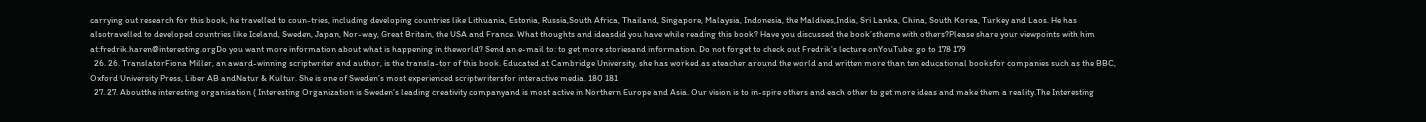carrying out research for this book, he travelled to coun-tries, including developing countries like Lithuania, Estonia, Russia,South Africa, Thailand, Singapore, Malaysia, Indonesia, the Maldives,India, Sri Lanka, China, South Korea, Turkey and Laos. He has alsotravelled to developed countries like Iceland, Sweden, Japan, Nor-way, Great Britain, the USA and France. What thoughts and ideasdid you have while reading this book? Have you discussed the book’stheme with others?Please share your viewpoints with him at:fredrik.haren@interesting.orgDo you want more information about what is happening in theworld? Send an e-mail to: to get more storiesand information. Do not forget to check out Fredrik’s lecture onYouTube: go to 178 179
  26. 26. TranslatorFiona Miller, an award-winning scriptwriter and author, is the transla-tor of this book. Educated at Cambridge University, she has worked as ateacher around the world and written more than ten educational booksfor companies such as the BBC, Oxford University Press, Liber AB andNatur & Kultur. She is one of Sweden’s most experienced scriptwritersfor interactive media. 180 181
  27. 27. Aboutthe interesting organisation ( Interesting Organization is Sweden’s leading creativity companyand is most active in Northern Europe and Asia. Our vision is to in-spire others and each other to get more ideas and make them a reality.The Interesting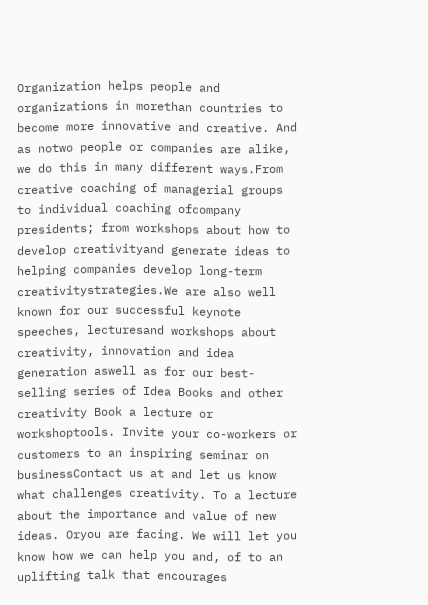Organization helps people and organizations in morethan countries to become more innovative and creative. And as notwo people or companies are alike, we do this in many different ways.From creative coaching of managerial groups to individual coaching ofcompany presidents; from workshops about how to develop creativityand generate ideas to helping companies develop long-term creativitystrategies.We are also well known for our successful keynote speeches, lecturesand workshops about creativity, innovation and idea generation aswell as for our best-selling series of Idea Books and other creativity Book a lecture or workshoptools. Invite your co-workers or customers to an inspiring seminar on businessContact us at and let us know what challenges creativity. To a lecture about the importance and value of new ideas. Oryou are facing. We will let you know how we can help you and, of to an uplifting talk that encourages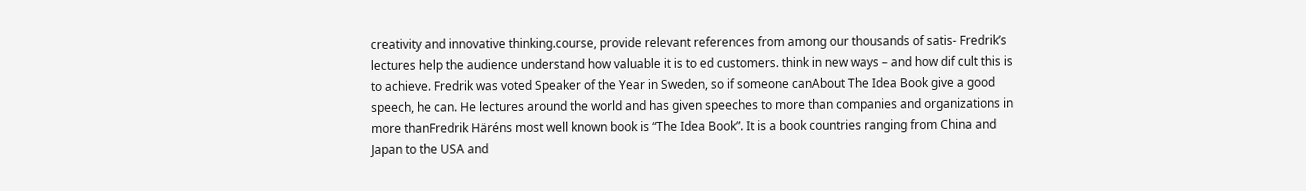creativity and innovative thinking.course, provide relevant references from among our thousands of satis- Fredrik’s lectures help the audience understand how valuable it is to ed customers. think in new ways – and how dif cult this is to achieve. Fredrik was voted Speaker of the Year in Sweden, so if someone canAbout The Idea Book give a good speech, he can. He lectures around the world and has given speeches to more than companies and organizations in more thanFredrik Häréns most well known book is “The Idea Book”. It is a book countries ranging from China and Japan to the USA and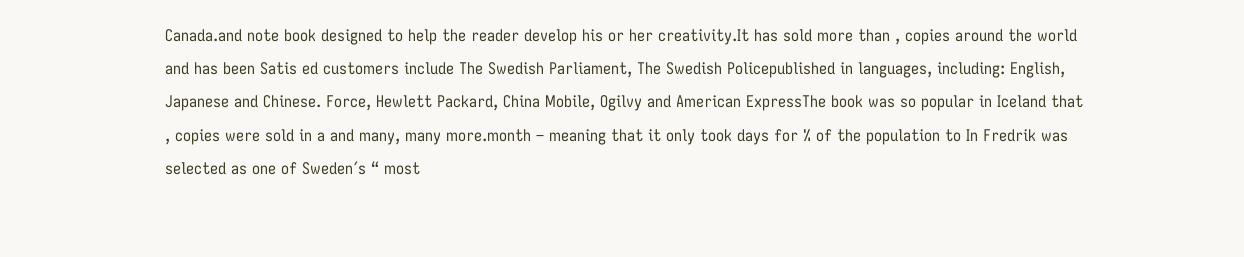Canada.and note book designed to help the reader develop his or her creativity.It has sold more than , copies around the world and has been Satis ed customers include The Swedish Parliament, The Swedish Policepublished in languages, including: English, Japanese and Chinese. Force, Hewlett Packard, China Mobile, Ogilvy and American ExpressThe book was so popular in Iceland that , copies were sold in a and many, many more.month – meaning that it only took days for % of the population to In Fredrik was selected as one of Sweden´s “ most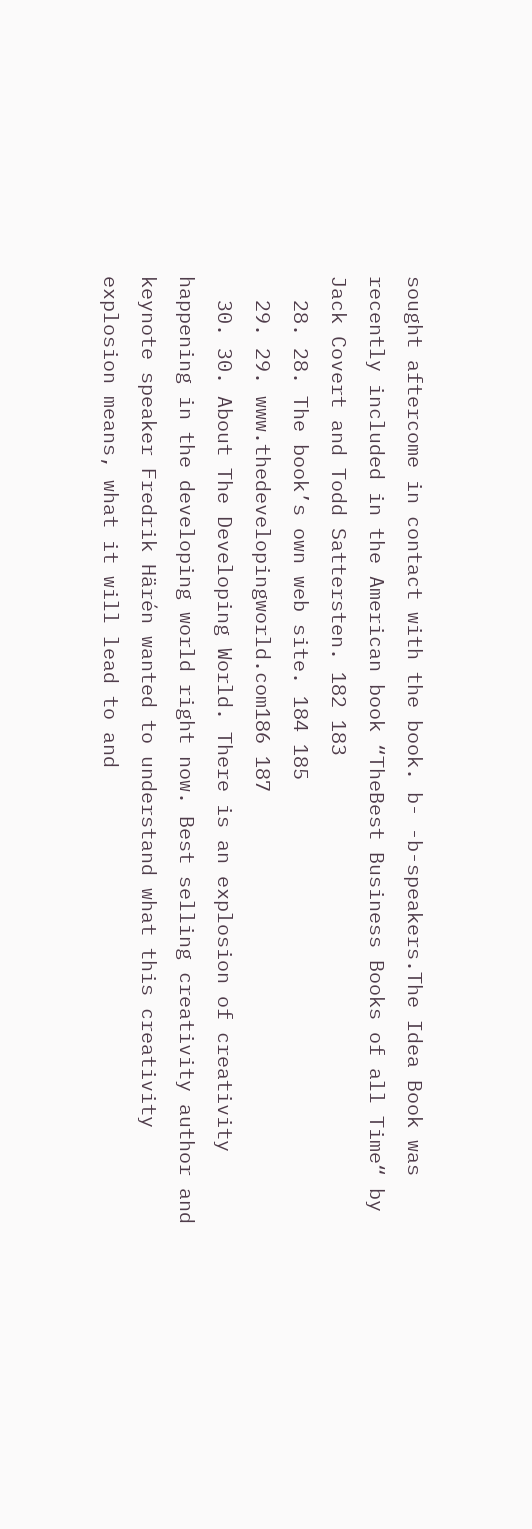sought aftercome in contact with the book. b- -b-speakers.The Idea Book was recently included in the American book “TheBest Business Books of all Time“ by Jack Covert and Todd Sattersten. 182 183
  28. 28. The book’s own web site. 184 185
  29. 29. www.thedevelopingworld.com186 187
  30. 30. About The Developing World. There is an explosion of creativity happening in the developing world right now. Best selling creativity author and keynote speaker Fredrik Härén wanted to understand what this creativity explosion means, what it will lead to and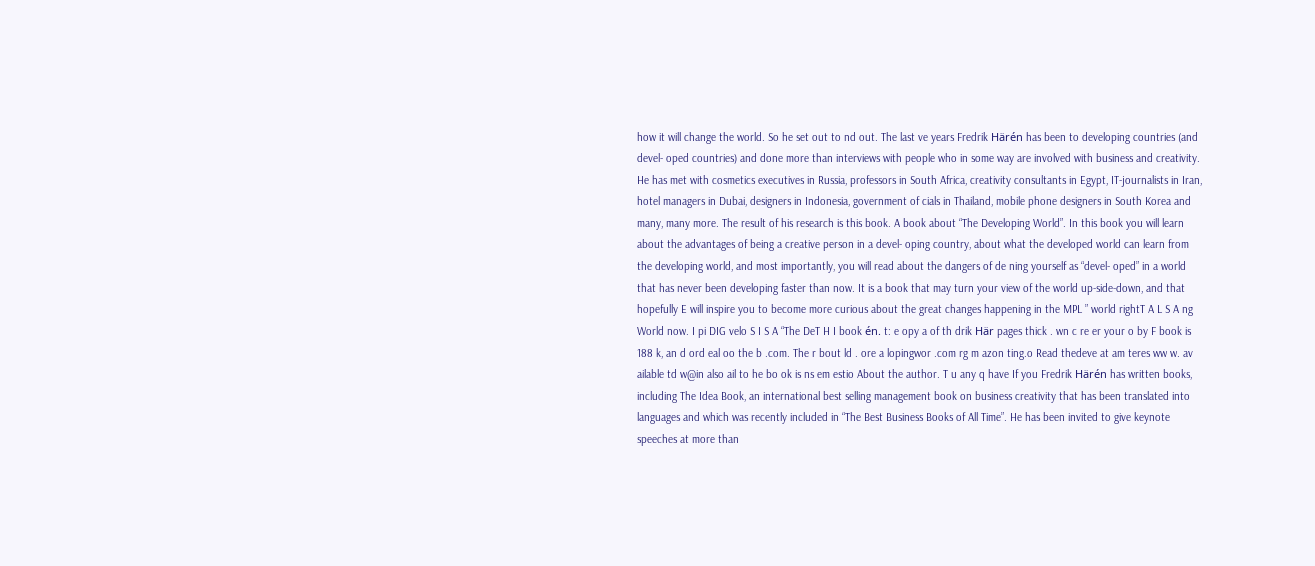how it will change the world. So he set out to nd out. The last ve years Fredrik Härén has been to developing countries (and devel- oped countries) and done more than interviews with people who in some way are involved with business and creativity. He has met with cosmetics executives in Russia, professors in South Africa, creativity consultants in Egypt, IT-journalists in Iran, hotel managers in Dubai, designers in Indonesia, government of cials in Thailand, mobile phone designers in South Korea and many, many more. The result of his research is this book. A book about “The Developing World”. In this book you will learn about the advantages of being a creative person in a devel- oping country, about what the developed world can learn from the developing world, and most importantly, you will read about the dangers of de ning yourself as “devel- oped” in a world that has never been developing faster than now. It is a book that may turn your view of the world up-side-down, and that hopefully E will inspire you to become more curious about the great changes happening in the MPL ” world rightT A L S A ng World now. I pi DIG velo S I S A “The DeT H I book én. t: e opy a of th drik Här pages thick . wn c re er your o by F book is 188 k, an d ord eal oo the b .com. The r bout ld . ore a lopingwor .com rg m azon ting.o Read thedeve at am teres ww w. av ailable td w@in also ail to he bo ok is ns em estio About the author. T u any q have If you Fredrik Härén has written books, including The Idea Book, an international best selling management book on business creativity that has been translated into languages and which was recently included in “The Best Business Books of All Time”. He has been invited to give keynote speeches at more than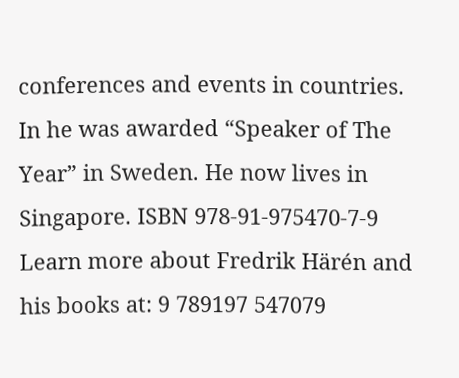conferences and events in countries. In he was awarded “Speaker of The Year” in Sweden. He now lives in Singapore. ISBN 978-91-975470-7-9 Learn more about Fredrik Härén and his books at: 9 789197 547079